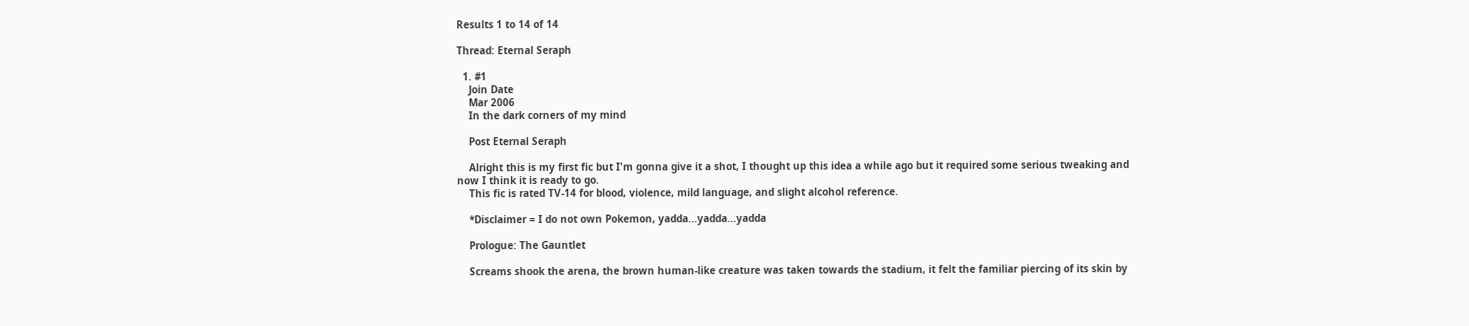Results 1 to 14 of 14

Thread: Eternal Seraph

  1. #1
    Join Date
    Mar 2006
    In the dark corners of my mind

    Post Eternal Seraph

    Alright this is my first fic but I'm gonna give it a shot, I thought up this idea a while ago but it required some serious tweaking and now I think it is ready to go.
    This fic is rated TV-14 for blood, violence, mild language, and slight alcohol reference.

    *Disclaimer = I do not own Pokemon, yadda...yadda...yadda

    Prologue: The Gauntlet

    Screams shook the arena, the brown human-like creature was taken towards the stadium, it felt the familiar piercing of its skin by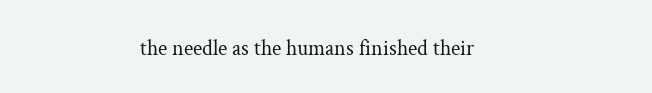the needle as the humans finished their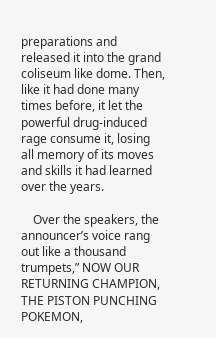preparations and released it into the grand coliseum like dome. Then, like it had done many times before, it let the powerful drug-induced rage consume it, losing all memory of its moves and skills it had learned over the years.

    Over the speakers, the announcer’s voice rang out like a thousand trumpets,” NOW OUR RETURNING CHAMPION, THE PISTON PUNCHING POKEMON,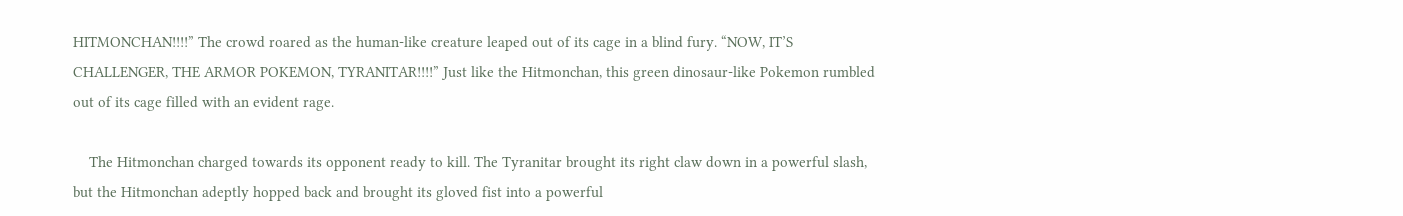HITMONCHAN!!!!” The crowd roared as the human-like creature leaped out of its cage in a blind fury. “NOW, IT’S CHALLENGER, THE ARMOR POKEMON, TYRANITAR!!!!” Just like the Hitmonchan, this green dinosaur-like Pokemon rumbled out of its cage filled with an evident rage.

    The Hitmonchan charged towards its opponent ready to kill. The Tyranitar brought its right claw down in a powerful slash, but the Hitmonchan adeptly hopped back and brought its gloved fist into a powerful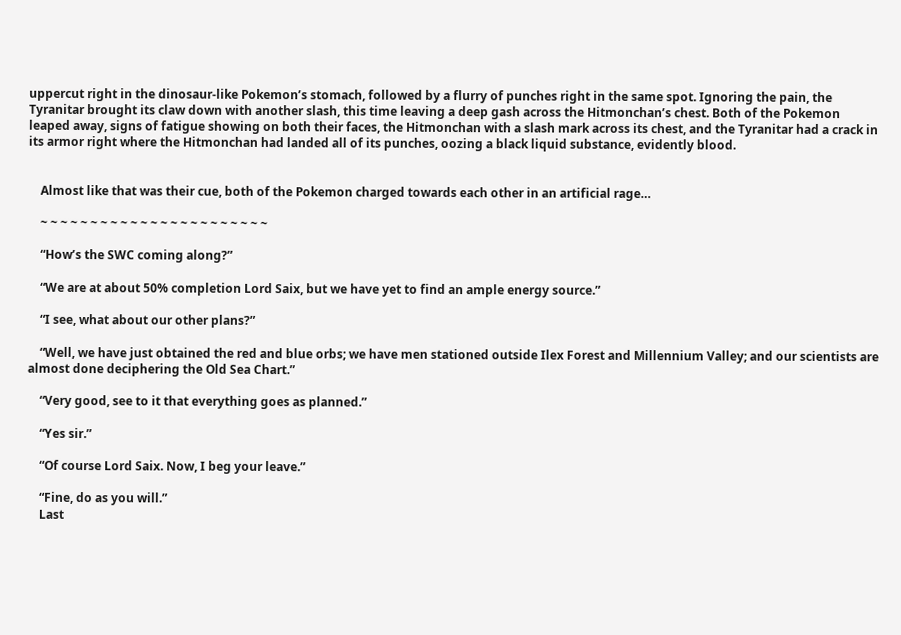uppercut right in the dinosaur-like Pokemon’s stomach, followed by a flurry of punches right in the same spot. Ignoring the pain, the Tyranitar brought its claw down with another slash, this time leaving a deep gash across the Hitmonchan’s chest. Both of the Pokemon leaped away, signs of fatigue showing on both their faces, the Hitmonchan with a slash mark across its chest, and the Tyranitar had a crack in its armor right where the Hitmonchan had landed all of its punches, oozing a black liquid substance, evidently blood.


    Almost like that was their cue, both of the Pokemon charged towards each other in an artificial rage…

    ~ ~ ~ ~ ~ ~ ~ ~ ~ ~ ~ ~ ~ ~ ~ ~ ~ ~ ~ ~ ~ ~ ~

    “How’s the SWC coming along?”

    “We are at about 50% completion Lord Saix, but we have yet to find an ample energy source.”

    “I see, what about our other plans?”

    “Well, we have just obtained the red and blue orbs; we have men stationed outside Ilex Forest and Millennium Valley; and our scientists are almost done deciphering the Old Sea Chart.”

    “Very good, see to it that everything goes as planned.”

    “Yes sir.”

    “Of course Lord Saix. Now, I beg your leave.”

    “Fine, do as you will.”
    Last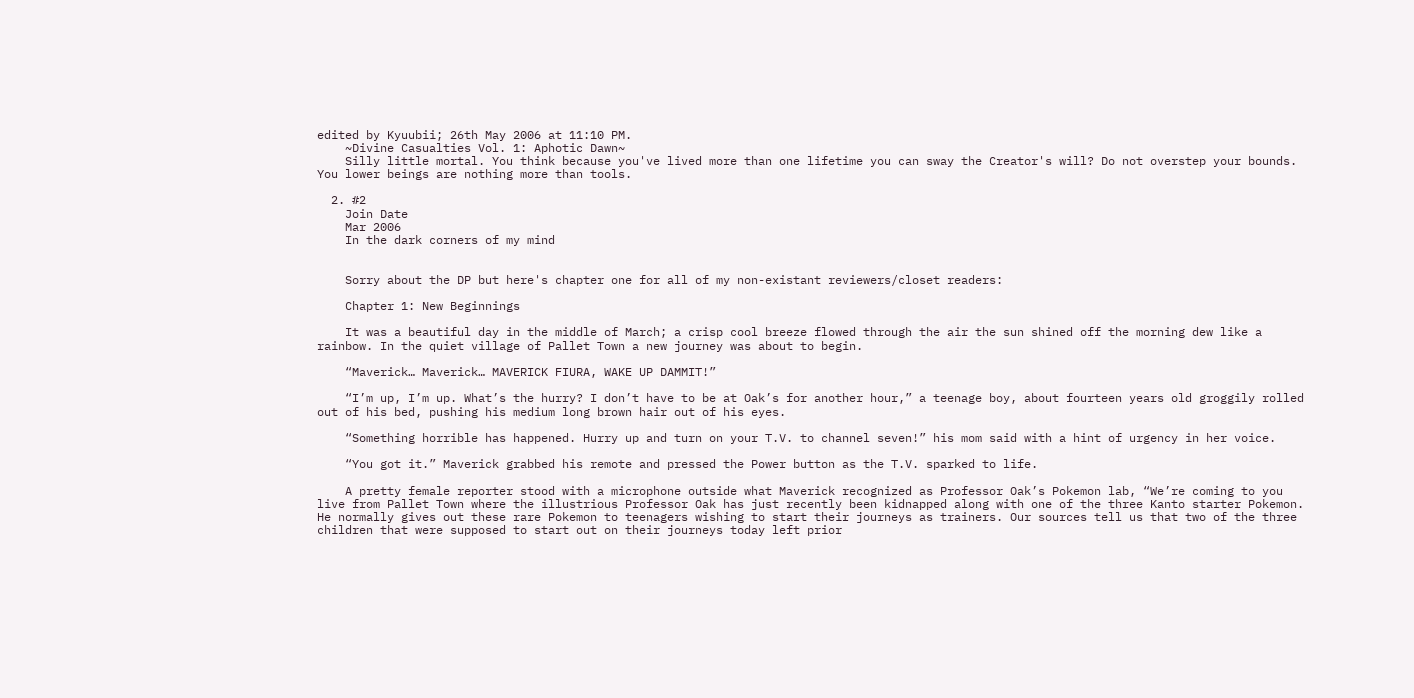edited by Kyuubii; 26th May 2006 at 11:10 PM.
    ~Divine Casualties Vol. 1: Aphotic Dawn~
    Silly little mortal. You think because you've lived more than one lifetime you can sway the Creator's will? Do not overstep your bounds. You lower beings are nothing more than tools.

  2. #2
    Join Date
    Mar 2006
    In the dark corners of my mind


    Sorry about the DP but here's chapter one for all of my non-existant reviewers/closet readers:

    Chapter 1: New Beginnings

    It was a beautiful day in the middle of March; a crisp cool breeze flowed through the air the sun shined off the morning dew like a rainbow. In the quiet village of Pallet Town a new journey was about to begin.

    “Maverick… Maverick… MAVERICK FIURA, WAKE UP DAMMIT!”

    “I’m up, I’m up. What’s the hurry? I don’t have to be at Oak’s for another hour,” a teenage boy, about fourteen years old groggily rolled out of his bed, pushing his medium long brown hair out of his eyes.

    “Something horrible has happened. Hurry up and turn on your T.V. to channel seven!” his mom said with a hint of urgency in her voice.

    “You got it.” Maverick grabbed his remote and pressed the Power button as the T.V. sparked to life.

    A pretty female reporter stood with a microphone outside what Maverick recognized as Professor Oak’s Pokemon lab, “We’re coming to you live from Pallet Town where the illustrious Professor Oak has just recently been kidnapped along with one of the three Kanto starter Pokemon. He normally gives out these rare Pokemon to teenagers wishing to start their journeys as trainers. Our sources tell us that two of the three children that were supposed to start out on their journeys today left prior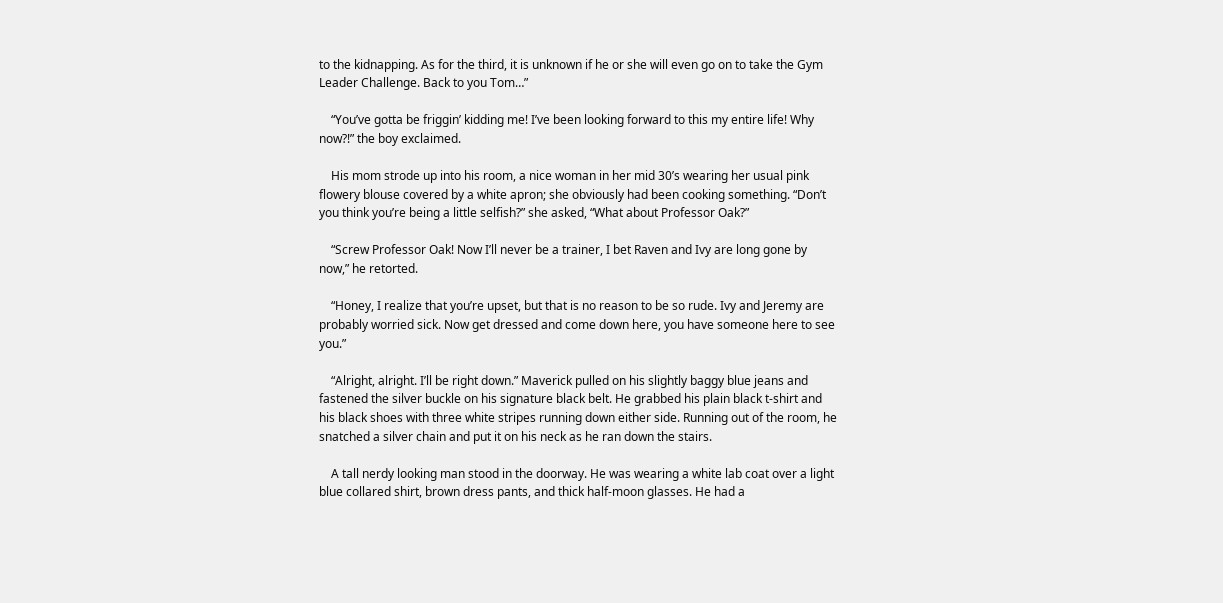to the kidnapping. As for the third, it is unknown if he or she will even go on to take the Gym Leader Challenge. Back to you Tom…”

    “You’ve gotta be friggin’ kidding me! I’ve been looking forward to this my entire life! Why now?!” the boy exclaimed.

    His mom strode up into his room, a nice woman in her mid 30’s wearing her usual pink flowery blouse covered by a white apron; she obviously had been cooking something. “Don’t you think you’re being a little selfish?” she asked, “What about Professor Oak?”

    “Screw Professor Oak! Now I’ll never be a trainer, I bet Raven and Ivy are long gone by now,” he retorted.

    “Honey, I realize that you’re upset, but that is no reason to be so rude. Ivy and Jeremy are probably worried sick. Now get dressed and come down here, you have someone here to see you.”

    “Alright, alright. I’ll be right down.” Maverick pulled on his slightly baggy blue jeans and fastened the silver buckle on his signature black belt. He grabbed his plain black t-shirt and his black shoes with three white stripes running down either side. Running out of the room, he snatched a silver chain and put it on his neck as he ran down the stairs.

    A tall nerdy looking man stood in the doorway. He was wearing a white lab coat over a light blue collared shirt, brown dress pants, and thick half-moon glasses. He had a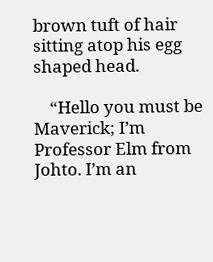brown tuft of hair sitting atop his egg shaped head.

    “Hello you must be Maverick; I’m Professor Elm from Johto. I’m an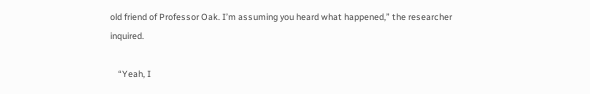old friend of Professor Oak. I’m assuming you heard what happened,” the researcher inquired.

    “Yeah, I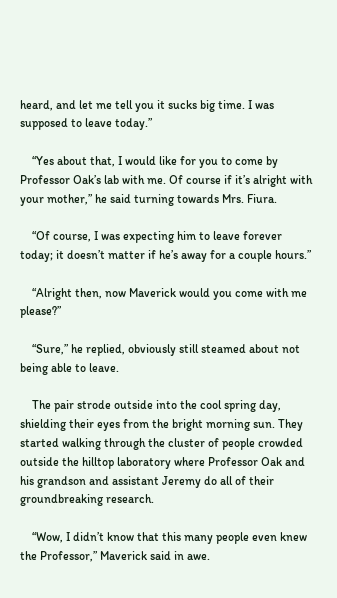heard, and let me tell you it sucks big time. I was supposed to leave today.”

    “Yes about that, I would like for you to come by Professor Oak’s lab with me. Of course if it’s alright with your mother,” he said turning towards Mrs. Fiura.

    “Of course, I was expecting him to leave forever today; it doesn’t matter if he’s away for a couple hours.”

    “Alright then, now Maverick would you come with me please?”

    “Sure,” he replied, obviously still steamed about not being able to leave.

    The pair strode outside into the cool spring day, shielding their eyes from the bright morning sun. They started walking through the cluster of people crowded outside the hilltop laboratory where Professor Oak and his grandson and assistant Jeremy do all of their groundbreaking research.

    “Wow, I didn’t know that this many people even knew the Professor,” Maverick said in awe.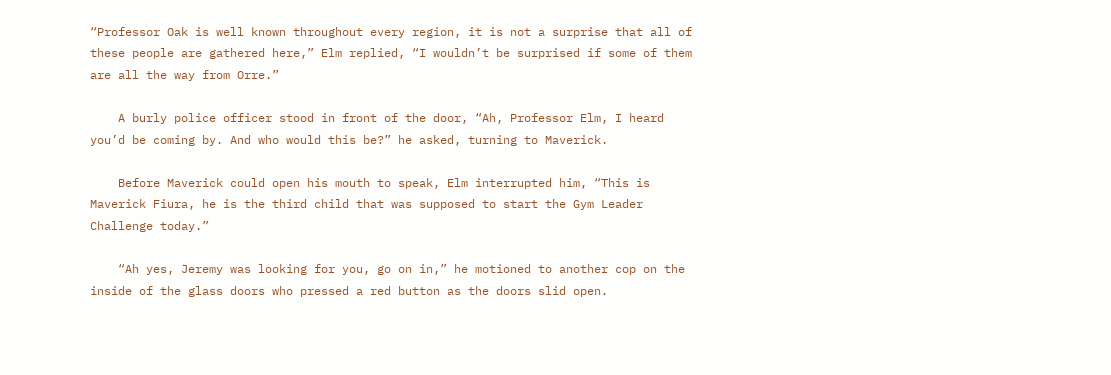“Professor Oak is well known throughout every region, it is not a surprise that all of these people are gathered here,” Elm replied, “I wouldn’t be surprised if some of them are all the way from Orre.”

    A burly police officer stood in front of the door, “Ah, Professor Elm, I heard you’d be coming by. And who would this be?” he asked, turning to Maverick.

    Before Maverick could open his mouth to speak, Elm interrupted him, “This is Maverick Fiura, he is the third child that was supposed to start the Gym Leader Challenge today.”

    “Ah yes, Jeremy was looking for you, go on in,” he motioned to another cop on the inside of the glass doors who pressed a red button as the doors slid open.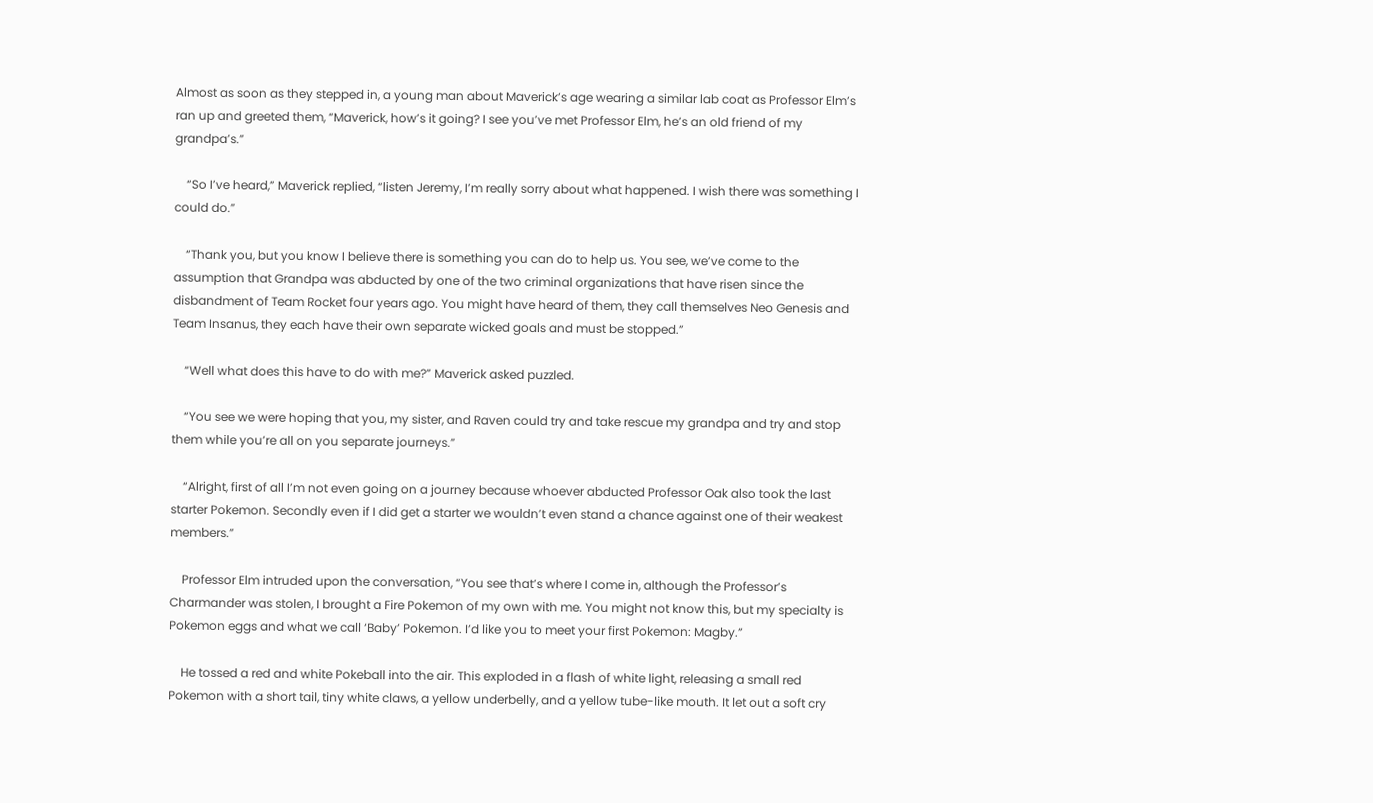Almost as soon as they stepped in, a young man about Maverick’s age wearing a similar lab coat as Professor Elm’s ran up and greeted them, “Maverick, how’s it going? I see you’ve met Professor Elm, he’s an old friend of my grandpa’s.”

    “So I’ve heard,” Maverick replied, “listen Jeremy, I’m really sorry about what happened. I wish there was something I could do.”

    “Thank you, but you know I believe there is something you can do to help us. You see, we’ve come to the assumption that Grandpa was abducted by one of the two criminal organizations that have risen since the disbandment of Team Rocket four years ago. You might have heard of them, they call themselves Neo Genesis and Team Insanus, they each have their own separate wicked goals and must be stopped.”

    “Well what does this have to do with me?” Maverick asked puzzled.

    “You see we were hoping that you, my sister, and Raven could try and take rescue my grandpa and try and stop them while you’re all on you separate journeys.”

    “Alright, first of all I’m not even going on a journey because whoever abducted Professor Oak also took the last starter Pokemon. Secondly even if I did get a starter we wouldn’t even stand a chance against one of their weakest members.”

    Professor Elm intruded upon the conversation, “You see that’s where I come in, although the Professor’s Charmander was stolen, I brought a Fire Pokemon of my own with me. You might not know this, but my specialty is Pokemon eggs and what we call ‘Baby’ Pokemon. I’d like you to meet your first Pokemon: Magby.”

    He tossed a red and white Pokeball into the air. This exploded in a flash of white light, releasing a small red Pokemon with a short tail, tiny white claws, a yellow underbelly, and a yellow tube-like mouth. It let out a soft cry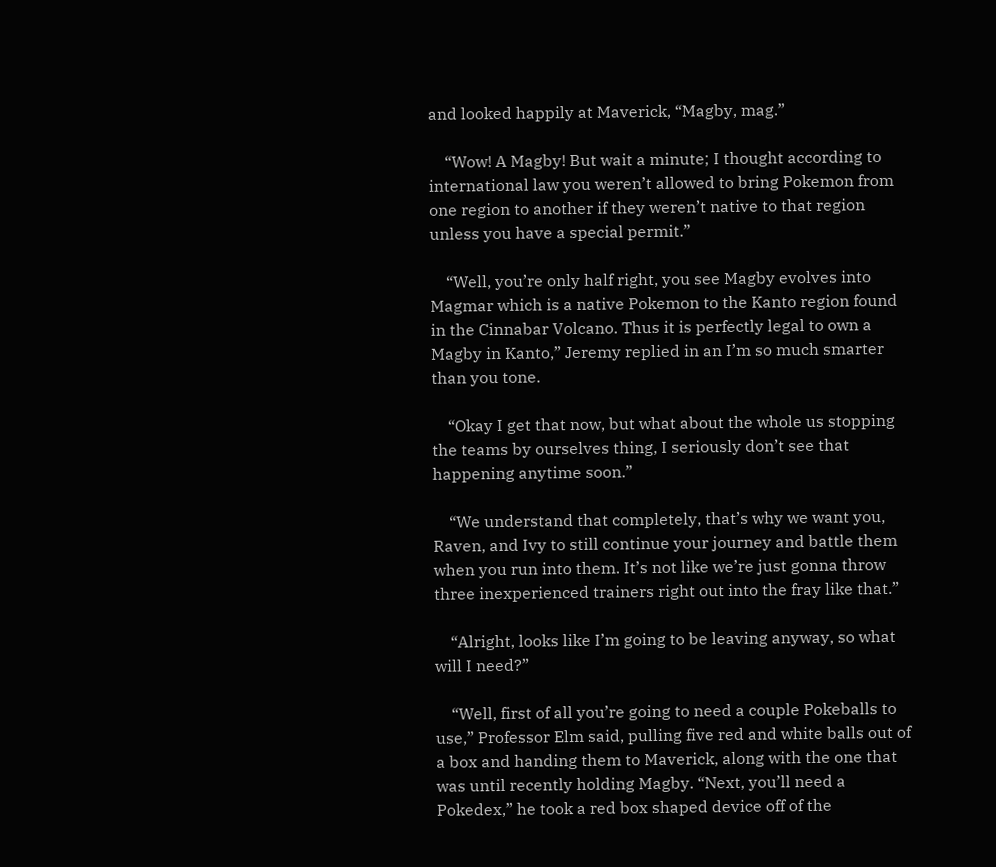and looked happily at Maverick, “Magby, mag.”

    “Wow! A Magby! But wait a minute; I thought according to international law you weren’t allowed to bring Pokemon from one region to another if they weren’t native to that region unless you have a special permit.”

    “Well, you’re only half right, you see Magby evolves into Magmar which is a native Pokemon to the Kanto region found in the Cinnabar Volcano. Thus it is perfectly legal to own a Magby in Kanto,” Jeremy replied in an I’m so much smarter than you tone.

    “Okay I get that now, but what about the whole us stopping the teams by ourselves thing, I seriously don’t see that happening anytime soon.”

    “We understand that completely, that’s why we want you, Raven, and Ivy to still continue your journey and battle them when you run into them. It’s not like we’re just gonna throw three inexperienced trainers right out into the fray like that.”

    “Alright, looks like I’m going to be leaving anyway, so what will I need?”

    “Well, first of all you’re going to need a couple Pokeballs to use,” Professor Elm said, pulling five red and white balls out of a box and handing them to Maverick, along with the one that was until recently holding Magby. “Next, you’ll need a Pokedex,” he took a red box shaped device off of the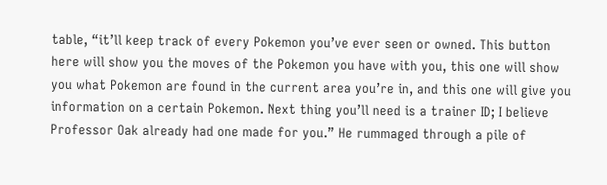table, “it’ll keep track of every Pokemon you’ve ever seen or owned. This button here will show you the moves of the Pokemon you have with you, this one will show you what Pokemon are found in the current area you’re in, and this one will give you information on a certain Pokemon. Next thing you’ll need is a trainer ID; I believe Professor Oak already had one made for you.” He rummaged through a pile of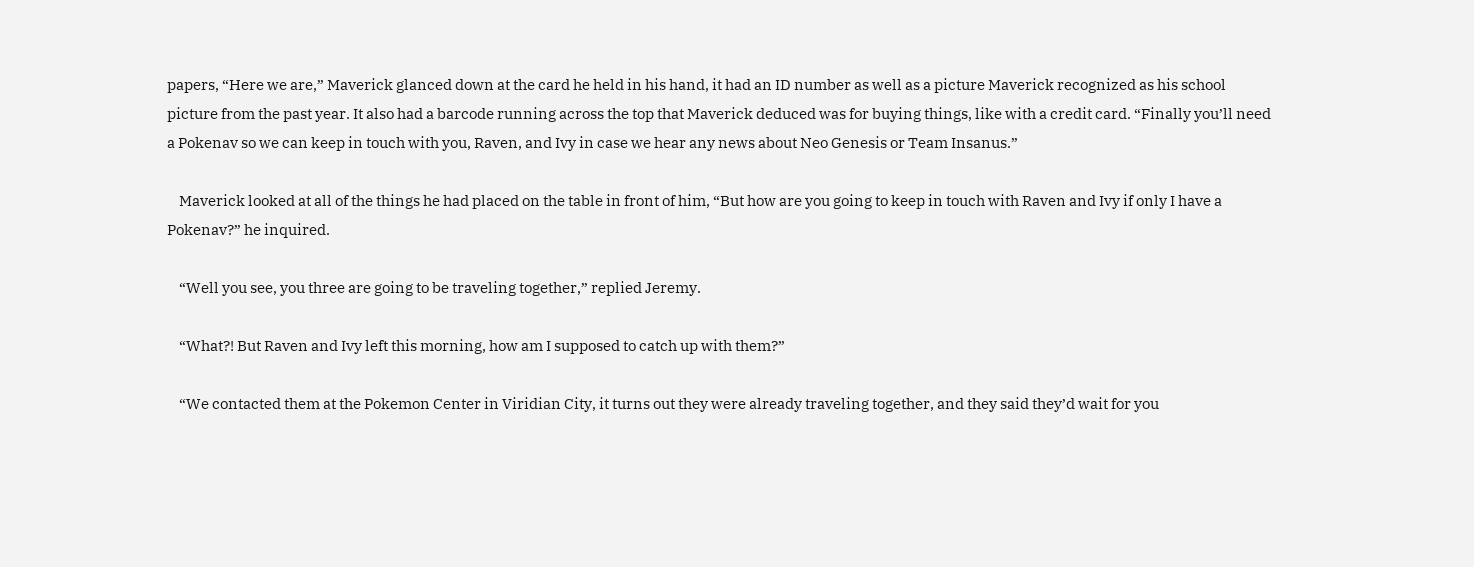papers, “Here we are,” Maverick glanced down at the card he held in his hand, it had an ID number as well as a picture Maverick recognized as his school picture from the past year. It also had a barcode running across the top that Maverick deduced was for buying things, like with a credit card. “Finally you’ll need a Pokenav so we can keep in touch with you, Raven, and Ivy in case we hear any news about Neo Genesis or Team Insanus.”

    Maverick looked at all of the things he had placed on the table in front of him, “But how are you going to keep in touch with Raven and Ivy if only I have a Pokenav?” he inquired.

    “Well you see, you three are going to be traveling together,” replied Jeremy.

    “What?! But Raven and Ivy left this morning, how am I supposed to catch up with them?”

    “We contacted them at the Pokemon Center in Viridian City, it turns out they were already traveling together, and they said they’d wait for you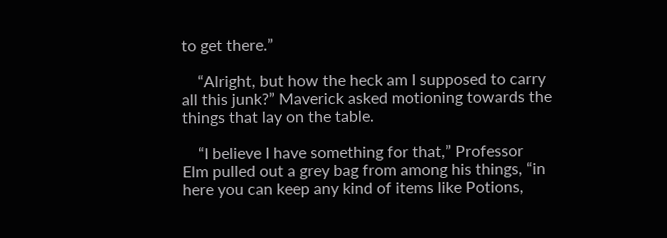to get there.”

    “Alright, but how the heck am I supposed to carry all this junk?” Maverick asked motioning towards the things that lay on the table.

    “I believe I have something for that,” Professor Elm pulled out a grey bag from among his things, “in here you can keep any kind of items like Potions,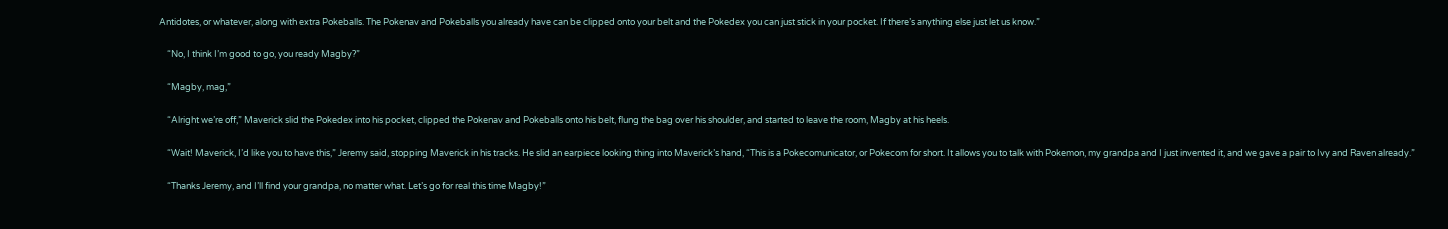Antidotes, or whatever, along with extra Pokeballs. The Pokenav and Pokeballs you already have can be clipped onto your belt and the Pokedex you can just stick in your pocket. If there’s anything else just let us know.”

    “No, I think I’m good to go, you ready Magby?”

    “Magby, mag,”

    “Alright we’re off,” Maverick slid the Pokedex into his pocket, clipped the Pokenav and Pokeballs onto his belt, flung the bag over his shoulder, and started to leave the room, Magby at his heels.

    “Wait! Maverick, I’d like you to have this,” Jeremy said, stopping Maverick in his tracks. He slid an earpiece looking thing into Maverick’s hand, “This is a Pokecomunicator, or Pokecom for short. It allows you to talk with Pokemon, my grandpa and I just invented it, and we gave a pair to Ivy and Raven already.”

    “Thanks Jeremy, and I’ll find your grandpa, no matter what. Let’s go for real this time Magby!”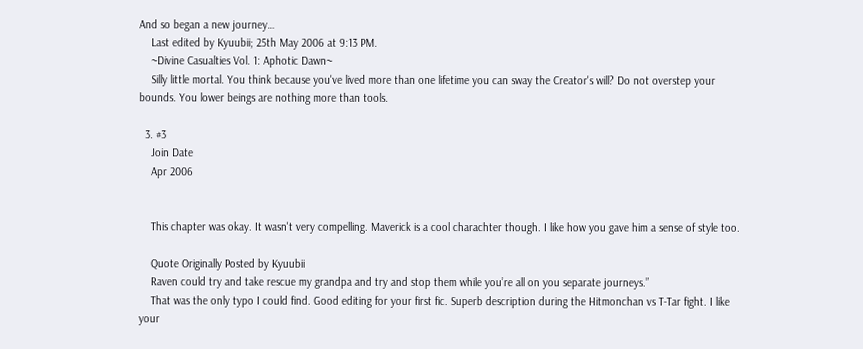And so began a new journey…
    Last edited by Kyuubii; 25th May 2006 at 9:13 PM.
    ~Divine Casualties Vol. 1: Aphotic Dawn~
    Silly little mortal. You think because you've lived more than one lifetime you can sway the Creator's will? Do not overstep your bounds. You lower beings are nothing more than tools.

  3. #3
    Join Date
    Apr 2006


    This chapter was okay. It wasn't very compelling. Maverick is a cool charachter though. I like how you gave him a sense of style too.

    Quote Originally Posted by Kyuubii
    Raven could try and take rescue my grandpa and try and stop them while you’re all on you separate journeys.”
    That was the only typo I could find. Good editing for your first fic. Superb description during the Hitmonchan vs T-Tar fight. I like your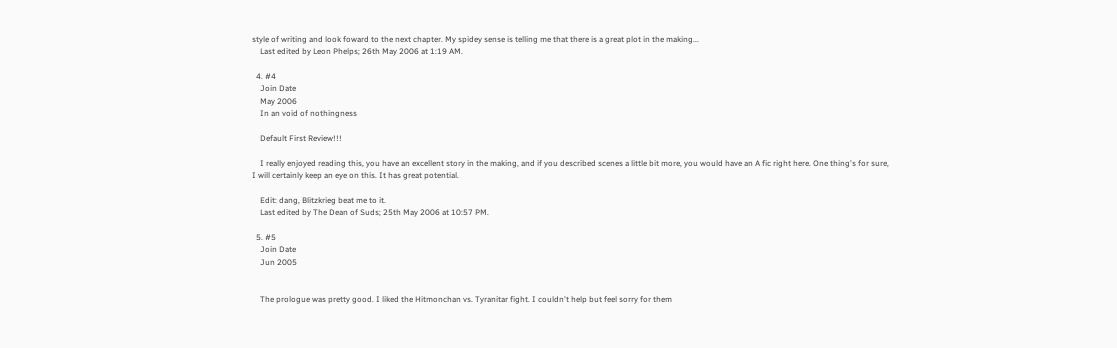style of writing and look foward to the next chapter. My spidey sense is telling me that there is a great plot in the making...
    Last edited by Leon Phelps; 26th May 2006 at 1:19 AM.

  4. #4
    Join Date
    May 2006
    In an void of nothingness

    Default First Review!!!

    I really enjoyed reading this, you have an excellent story in the making, and if you described scenes a little bit more, you would have an A fic right here. One thing's for sure, I will certainly keep an eye on this. It has great potential.

    Edit: dang, Blitzkrieg beat me to it.
    Last edited by The Dean of Suds; 25th May 2006 at 10:57 PM.

  5. #5
    Join Date
    Jun 2005


    The prologue was pretty good. I liked the Hitmonchan vs. Tyranitar fight. I couldn't help but feel sorry for them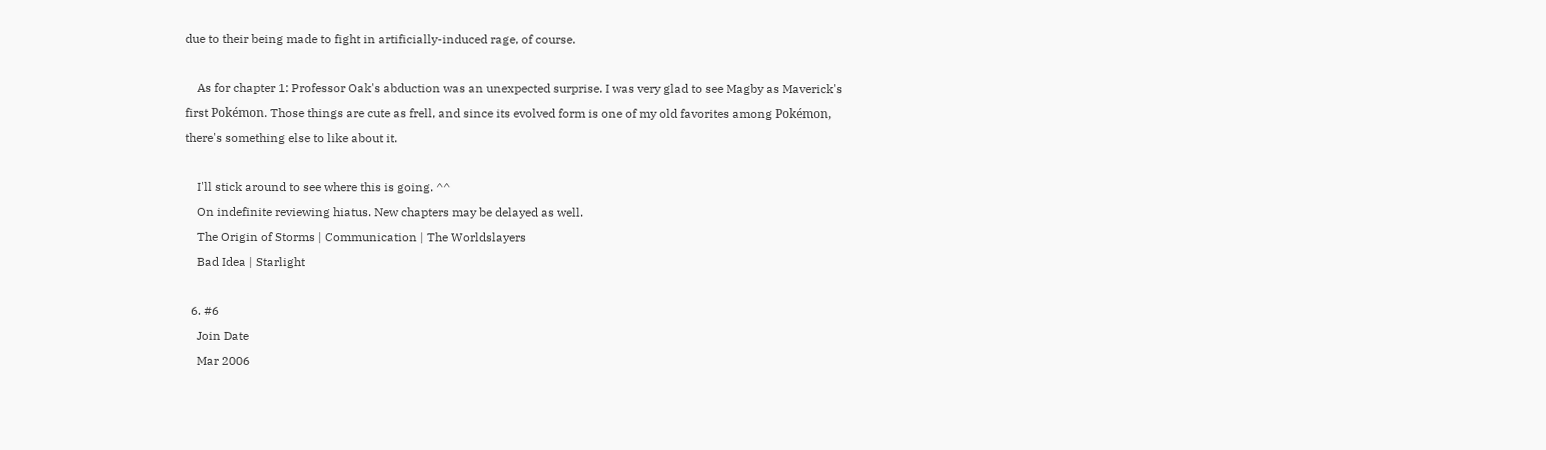due to their being made to fight in artificially-induced rage, of course.

    As for chapter 1: Professor Oak's abduction was an unexpected surprise. I was very glad to see Magby as Maverick's first Pokémon. Those things are cute as frell, and since its evolved form is one of my old favorites among Pokémon, there's something else to like about it.

    I'll stick around to see where this is going. ^^
    On indefinite reviewing hiatus. New chapters may be delayed as well.
    The Origin of Storms | Communication | The Worldslayers
    Bad Idea | Starlight

  6. #6
    Join Date
    Mar 2006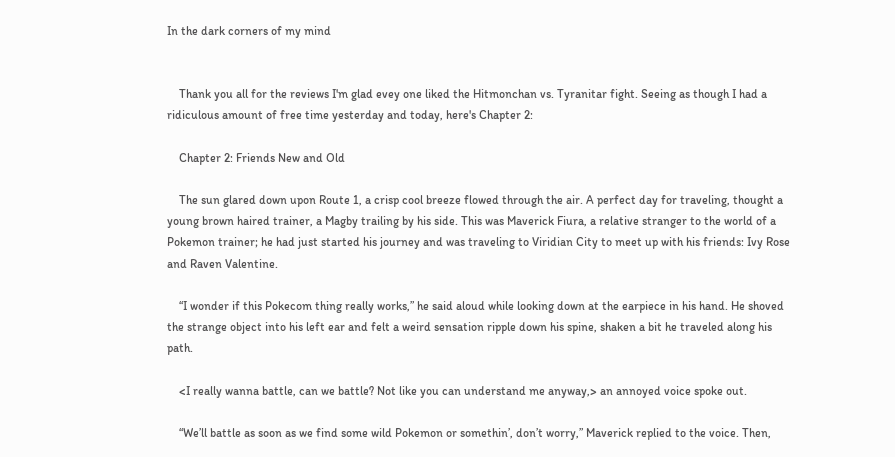In the dark corners of my mind


    Thank you all for the reviews I'm glad evey one liked the Hitmonchan vs. Tyranitar fight. Seeing as though I had a ridiculous amount of free time yesterday and today, here's Chapter 2:

    Chapter 2: Friends New and Old

    The sun glared down upon Route 1, a crisp cool breeze flowed through the air. A perfect day for traveling, thought a young brown haired trainer, a Magby trailing by his side. This was Maverick Fiura, a relative stranger to the world of a Pokemon trainer; he had just started his journey and was traveling to Viridian City to meet up with his friends: Ivy Rose and Raven Valentine.

    “I wonder if this Pokecom thing really works,” he said aloud while looking down at the earpiece in his hand. He shoved the strange object into his left ear and felt a weird sensation ripple down his spine, shaken a bit he traveled along his path.

    <I really wanna battle, can we battle? Not like you can understand me anyway,> an annoyed voice spoke out.

    “We’ll battle as soon as we find some wild Pokemon or somethin’, don’t worry,” Maverick replied to the voice. Then,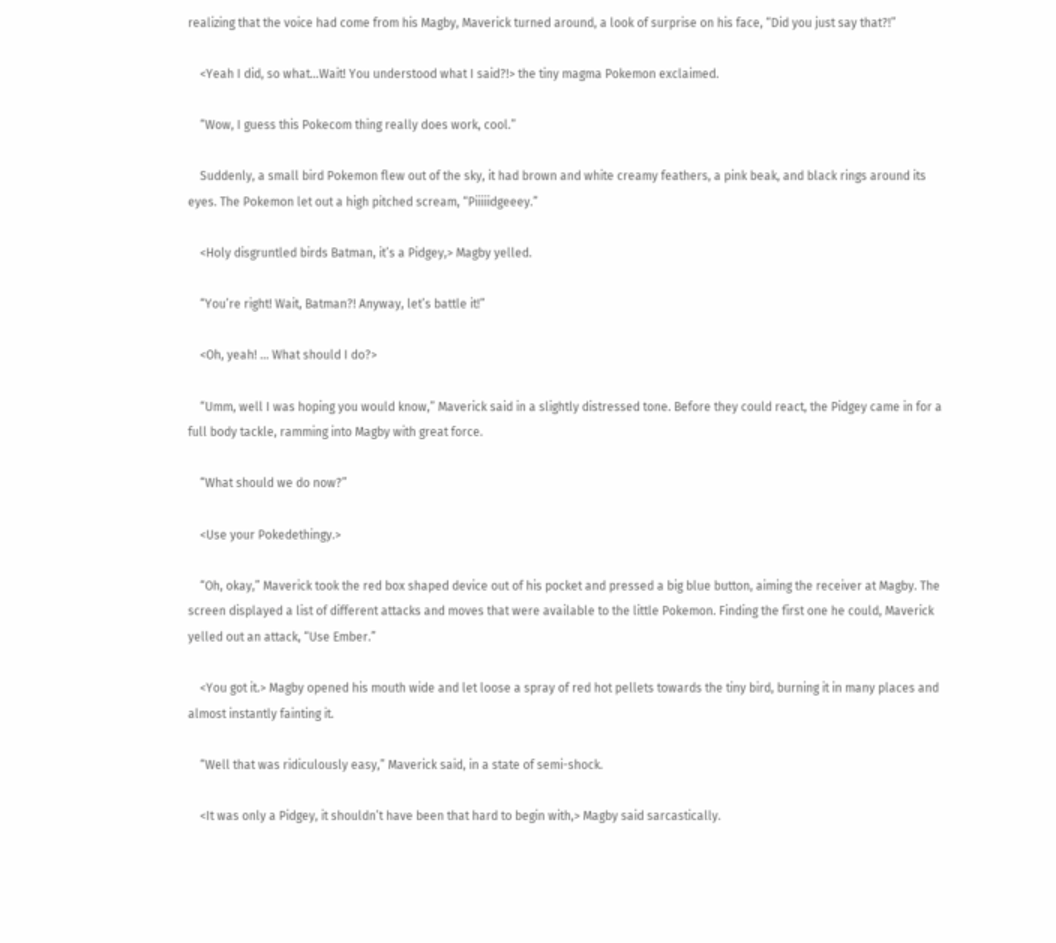realizing that the voice had come from his Magby, Maverick turned around, a look of surprise on his face, “Did you just say that?!”

    <Yeah I did, so what…Wait! You understood what I said?!> the tiny magma Pokemon exclaimed.

    “Wow, I guess this Pokecom thing really does work, cool.”

    Suddenly, a small bird Pokemon flew out of the sky, it had brown and white creamy feathers, a pink beak, and black rings around its eyes. The Pokemon let out a high pitched scream, “Piiiiidgeeey.”

    <Holy disgruntled birds Batman, it’s a Pidgey,> Magby yelled.

    “You’re right! Wait, Batman?! Anyway, let’s battle it!”

    <Oh, yeah! … What should I do?>

    “Umm, well I was hoping you would know,” Maverick said in a slightly distressed tone. Before they could react, the Pidgey came in for a full body tackle, ramming into Magby with great force.

    “What should we do now?”

    <Use your Pokedethingy.>

    “Oh, okay,” Maverick took the red box shaped device out of his pocket and pressed a big blue button, aiming the receiver at Magby. The screen displayed a list of different attacks and moves that were available to the little Pokemon. Finding the first one he could, Maverick yelled out an attack, “Use Ember.”

    <You got it.> Magby opened his mouth wide and let loose a spray of red hot pellets towards the tiny bird, burning it in many places and almost instantly fainting it.

    “Well that was ridiculously easy,” Maverick said, in a state of semi-shock.

    <It was only a Pidgey, it shouldn’t have been that hard to begin with,> Magby said sarcastically.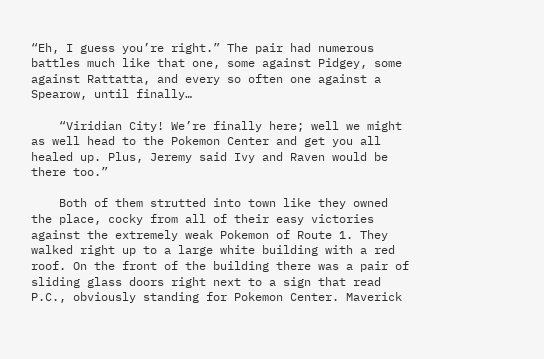“Eh, I guess you’re right.” The pair had numerous battles much like that one, some against Pidgey, some against Rattatta, and every so often one against a Spearow, until finally…

    “Viridian City! We’re finally here; well we might as well head to the Pokemon Center and get you all healed up. Plus, Jeremy said Ivy and Raven would be there too.”

    Both of them strutted into town like they owned the place, cocky from all of their easy victories against the extremely weak Pokemon of Route 1. They walked right up to a large white building with a red roof. On the front of the building there was a pair of sliding glass doors right next to a sign that read P.C., obviously standing for Pokemon Center. Maverick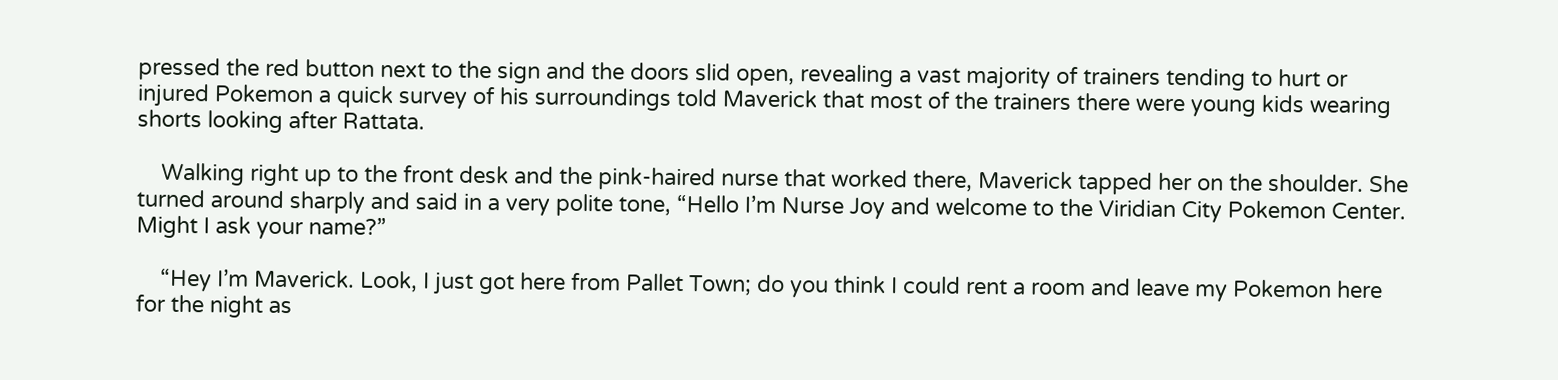pressed the red button next to the sign and the doors slid open, revealing a vast majority of trainers tending to hurt or injured Pokemon a quick survey of his surroundings told Maverick that most of the trainers there were young kids wearing shorts looking after Rattata.

    Walking right up to the front desk and the pink-haired nurse that worked there, Maverick tapped her on the shoulder. She turned around sharply and said in a very polite tone, “Hello I’m Nurse Joy and welcome to the Viridian City Pokemon Center. Might I ask your name?”

    “Hey I’m Maverick. Look, I just got here from Pallet Town; do you think I could rent a room and leave my Pokemon here for the night as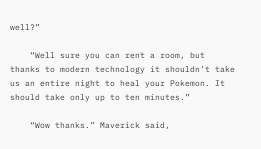well?”

    “Well sure you can rent a room, but thanks to modern technology it shouldn’t take us an entire night to heal your Pokemon. It should take only up to ten minutes.”

    “Wow thanks.” Maverick said,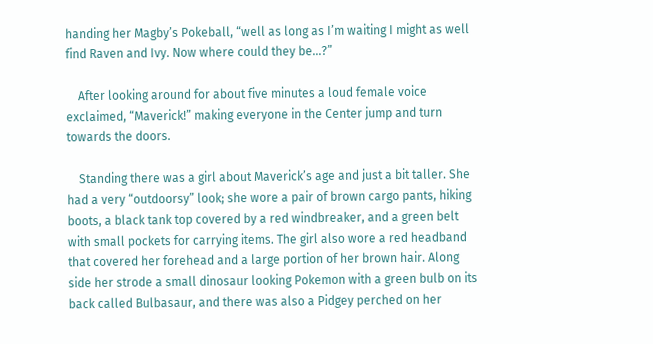handing her Magby’s Pokeball, “well as long as I’m waiting I might as well find Raven and Ivy. Now where could they be…?”

    After looking around for about five minutes a loud female voice exclaimed, “Maverick!” making everyone in the Center jump and turn towards the doors.

    Standing there was a girl about Maverick’s age and just a bit taller. She had a very “outdoorsy” look; she wore a pair of brown cargo pants, hiking boots, a black tank top covered by a red windbreaker, and a green belt with small pockets for carrying items. The girl also wore a red headband that covered her forehead and a large portion of her brown hair. Along side her strode a small dinosaur looking Pokemon with a green bulb on its back called Bulbasaur, and there was also a Pidgey perched on her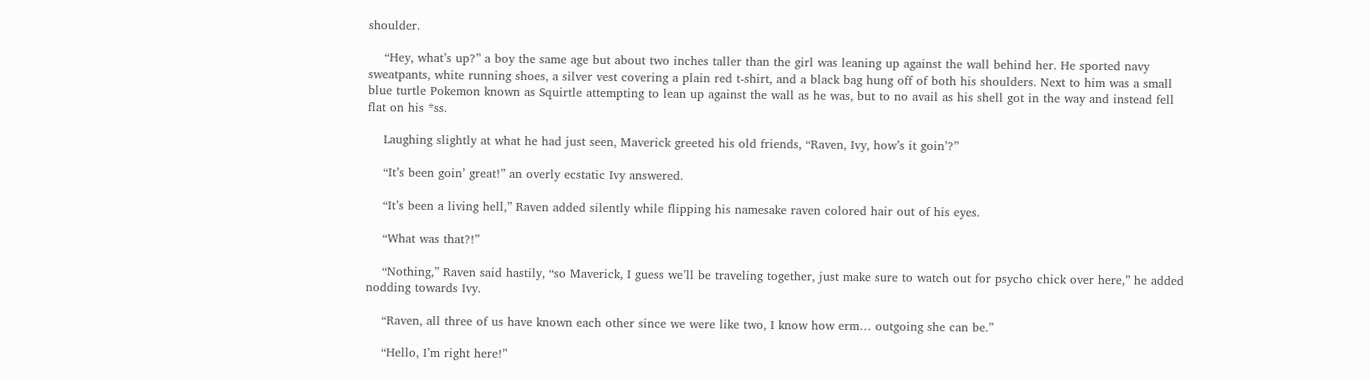shoulder.

    “Hey, what’s up?” a boy the same age but about two inches taller than the girl was leaning up against the wall behind her. He sported navy sweatpants, white running shoes, a silver vest covering a plain red t-shirt, and a black bag hung off of both his shoulders. Next to him was a small blue turtle Pokemon known as Squirtle attempting to lean up against the wall as he was, but to no avail as his shell got in the way and instead fell flat on his *ss.

    Laughing slightly at what he had just seen, Maverick greeted his old friends, “Raven, Ivy, how’s it goin’?”

    “It’s been goin’ great!” an overly ecstatic Ivy answered.

    “It’s been a living hell,” Raven added silently while flipping his namesake raven colored hair out of his eyes.

    “What was that?!”

    “Nothing,” Raven said hastily, “so Maverick, I guess we’ll be traveling together, just make sure to watch out for psycho chick over here,” he added nodding towards Ivy.

    “Raven, all three of us have known each other since we were like two, I know how erm… outgoing she can be.”

    “Hello, I’m right here!”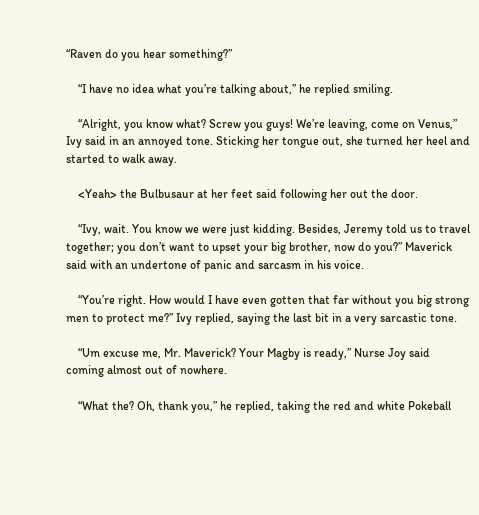“Raven do you hear something?”

    “I have no idea what you’re talking about,” he replied smiling.

    “Alright, you know what? Screw you guys! We’re leaving, come on Venus,” Ivy said in an annoyed tone. Sticking her tongue out, she turned her heel and started to walk away.

    <Yeah> the Bulbusaur at her feet said following her out the door.

    “Ivy, wait. You know we were just kidding. Besides, Jeremy told us to travel together; you don’t want to upset your big brother, now do you?” Maverick said with an undertone of panic and sarcasm in his voice.

    “You’re right. How would I have even gotten that far without you big strong men to protect me?” Ivy replied, saying the last bit in a very sarcastic tone.

    “Um excuse me, Mr. Maverick? Your Magby is ready,” Nurse Joy said coming almost out of nowhere.

    “What the? Oh, thank you,” he replied, taking the red and white Pokeball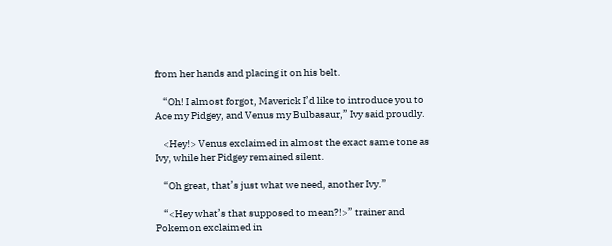from her hands and placing it on his belt.

    “Oh! I almost forgot, Maverick I’d like to introduce you to Ace my Pidgey, and Venus my Bulbasaur,” Ivy said proudly.

    <Hey!> Venus exclaimed in almost the exact same tone as Ivy, while her Pidgey remained silent.

    “Oh great, that’s just what we need, another Ivy.”

    “<Hey what’s that supposed to mean?!>” trainer and Pokemon exclaimed in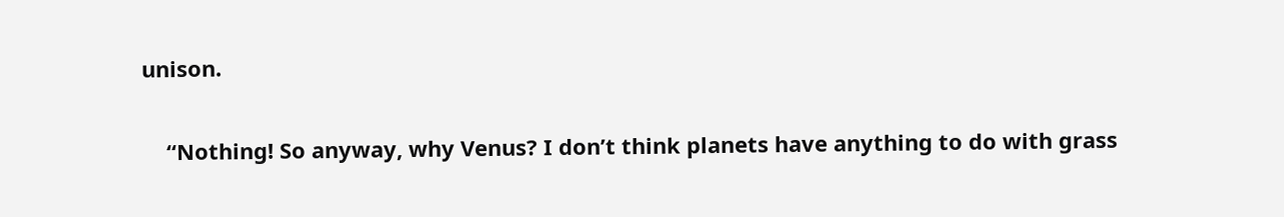unison.

    “Nothing! So anyway, why Venus? I don’t think planets have anything to do with grass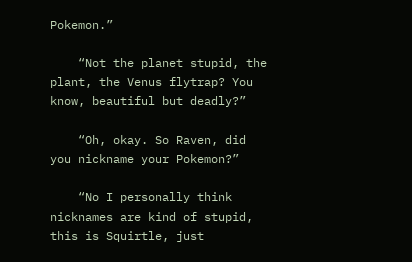Pokemon.”

    “Not the planet stupid, the plant, the Venus flytrap? You know, beautiful but deadly?”

    “Oh, okay. So Raven, did you nickname your Pokemon?”

    “No I personally think nicknames are kind of stupid, this is Squirtle, just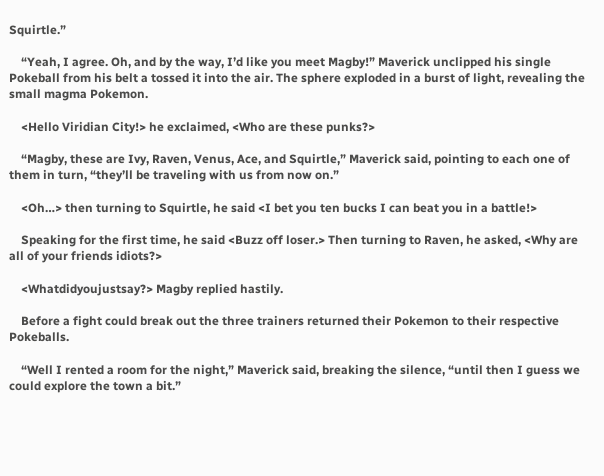Squirtle.”

    “Yeah, I agree. Oh, and by the way, I’d like you meet Magby!” Maverick unclipped his single Pokeball from his belt a tossed it into the air. The sphere exploded in a burst of light, revealing the small magma Pokemon.

    <Hello Viridian City!> he exclaimed, <Who are these punks?>

    “Magby, these are Ivy, Raven, Venus, Ace, and Squirtle,” Maverick said, pointing to each one of them in turn, “they’ll be traveling with us from now on.”

    <Oh…> then turning to Squirtle, he said <I bet you ten bucks I can beat you in a battle!>

    Speaking for the first time, he said <Buzz off loser.> Then turning to Raven, he asked, <Why are all of your friends idiots?>

    <Whatdidyoujustsay?> Magby replied hastily.

    Before a fight could break out the three trainers returned their Pokemon to their respective Pokeballs.

    “Well I rented a room for the night,” Maverick said, breaking the silence, “until then I guess we could explore the town a bit.”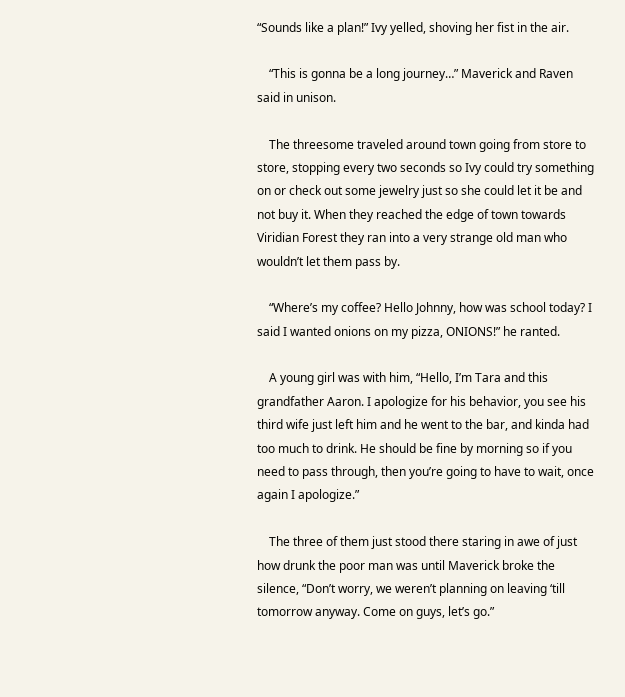“Sounds like a plan!” Ivy yelled, shoving her fist in the air.

    “This is gonna be a long journey…” Maverick and Raven said in unison.

    The threesome traveled around town going from store to store, stopping every two seconds so Ivy could try something on or check out some jewelry just so she could let it be and not buy it. When they reached the edge of town towards Viridian Forest they ran into a very strange old man who wouldn’t let them pass by.

    “Where’s my coffee? Hello Johnny, how was school today? I said I wanted onions on my pizza, ONIONS!” he ranted.

    A young girl was with him, “Hello, I’m Tara and this grandfather Aaron. I apologize for his behavior, you see his third wife just left him and he went to the bar, and kinda had too much to drink. He should be fine by morning so if you need to pass through, then you’re going to have to wait, once again I apologize.”

    The three of them just stood there staring in awe of just how drunk the poor man was until Maverick broke the silence, “Don’t worry, we weren’t planning on leaving ‘till tomorrow anyway. Come on guys, let’s go.”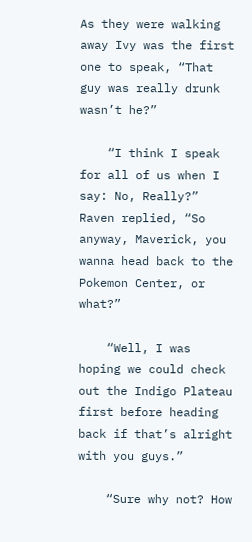As they were walking away Ivy was the first one to speak, “That guy was really drunk wasn’t he?”

    “I think I speak for all of us when I say: No, Really?” Raven replied, “So anyway, Maverick, you wanna head back to the Pokemon Center, or what?”

    “Well, I was hoping we could check out the Indigo Plateau first before heading back if that’s alright with you guys.”

    “Sure why not? How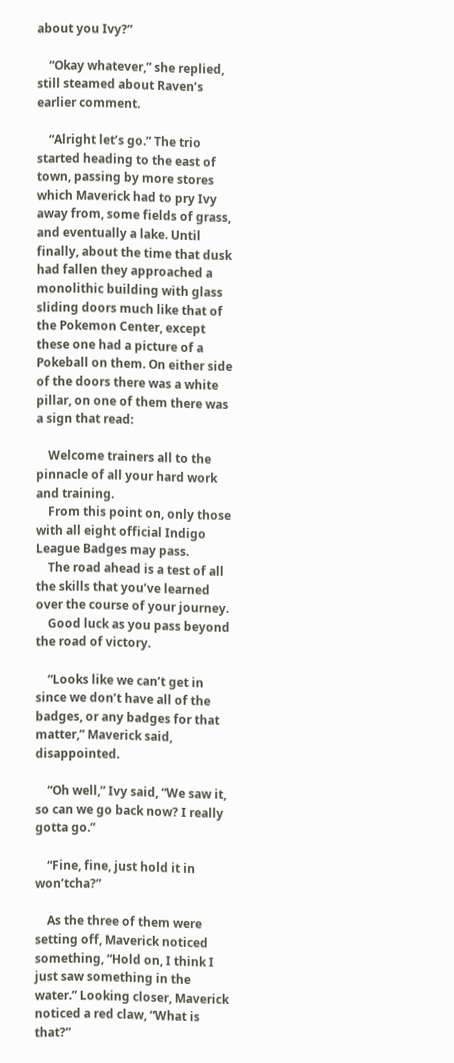about you Ivy?”

    “Okay whatever,” she replied, still steamed about Raven’s earlier comment.

    “Alright let’s go.” The trio started heading to the east of town, passing by more stores which Maverick had to pry Ivy away from, some fields of grass, and eventually a lake. Until finally, about the time that dusk had fallen they approached a monolithic building with glass sliding doors much like that of the Pokemon Center, except these one had a picture of a Pokeball on them. On either side of the doors there was a white pillar, on one of them there was a sign that read:

    Welcome trainers all to the pinnacle of all your hard work and training.
    From this point on, only those with all eight official Indigo League Badges may pass.
    The road ahead is a test of all the skills that you’ve learned over the course of your journey.
    Good luck as you pass beyond the road of victory.

    “Looks like we can’t get in since we don’t have all of the badges, or any badges for that matter,” Maverick said, disappointed.

    “Oh well,” Ivy said, “We saw it, so can we go back now? I really gotta go.”

    “Fine, fine, just hold it in won’tcha?”

    As the three of them were setting off, Maverick noticed something, “Hold on, I think I just saw something in the water.” Looking closer, Maverick noticed a red claw, “What is that?”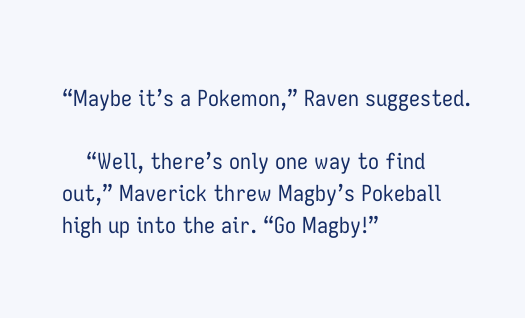“Maybe it’s a Pokemon,” Raven suggested.

    “Well, there’s only one way to find out,” Maverick threw Magby’s Pokeball high up into the air. “Go Magby!”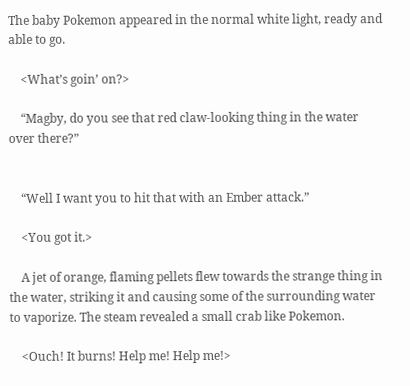The baby Pokemon appeared in the normal white light, ready and able to go.

    <What’s goin’ on?>

    “Magby, do you see that red claw-looking thing in the water over there?”


    “Well I want you to hit that with an Ember attack.”

    <You got it.>

    A jet of orange, flaming pellets flew towards the strange thing in the water, striking it and causing some of the surrounding water to vaporize. The steam revealed a small crab like Pokemon.

    <Ouch! It burns! Help me! Help me!>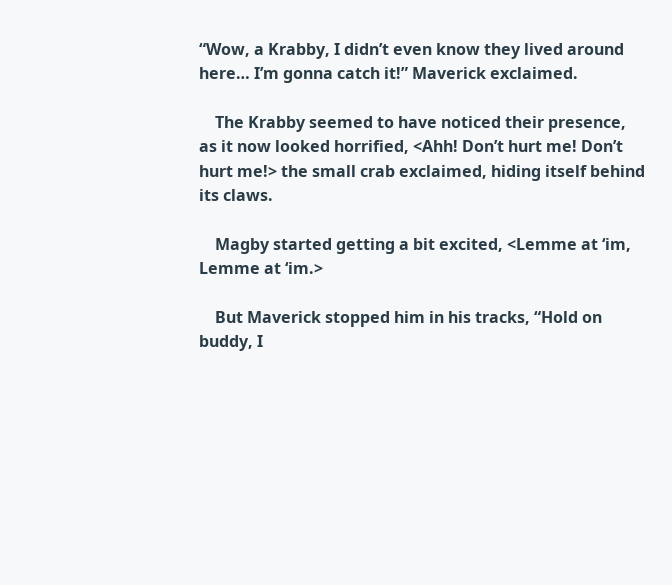“Wow, a Krabby, I didn’t even know they lived around here… I’m gonna catch it!” Maverick exclaimed.

    The Krabby seemed to have noticed their presence, as it now looked horrified, <Ahh! Don’t hurt me! Don’t hurt me!> the small crab exclaimed, hiding itself behind its claws.

    Magby started getting a bit excited, <Lemme at ‘im, Lemme at ‘im.>

    But Maverick stopped him in his tracks, “Hold on buddy, I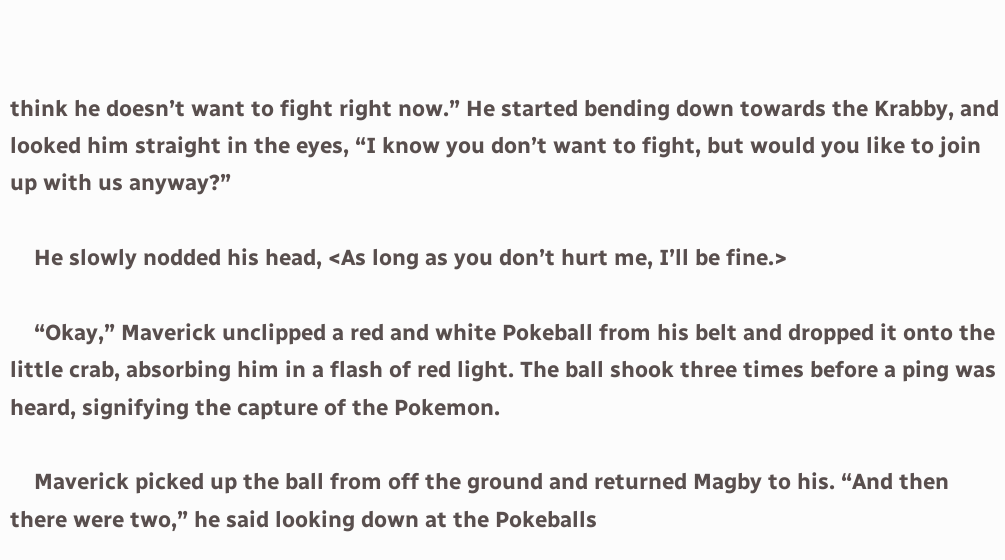think he doesn’t want to fight right now.” He started bending down towards the Krabby, and looked him straight in the eyes, “I know you don’t want to fight, but would you like to join up with us anyway?”

    He slowly nodded his head, <As long as you don’t hurt me, I’ll be fine.>

    “Okay,” Maverick unclipped a red and white Pokeball from his belt and dropped it onto the little crab, absorbing him in a flash of red light. The ball shook three times before a ping was heard, signifying the capture of the Pokemon.

    Maverick picked up the ball from off the ground and returned Magby to his. “And then there were two,” he said looking down at the Pokeballs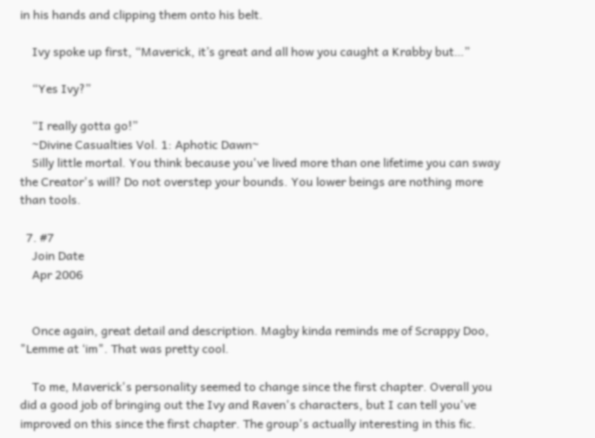in his hands and clipping them onto his belt.

    Ivy spoke up first, “Maverick, it’s great and all how you caught a Krabby but…”

    “Yes Ivy?”

    “I really gotta go!”
    ~Divine Casualties Vol. 1: Aphotic Dawn~
    Silly little mortal. You think because you've lived more than one lifetime you can sway the Creator's will? Do not overstep your bounds. You lower beings are nothing more than tools.

  7. #7
    Join Date
    Apr 2006


    Once again, great detail and description. Magby kinda reminds me of Scrappy Doo, "Lemme at ‘im". That was pretty cool.

    To me, Maverick's personality seemed to change since the first chapter. Overall you did a good job of bringing out the Ivy and Raven's characters, but I can tell you've improved on this since the first chapter. The group's actually interesting in this fic.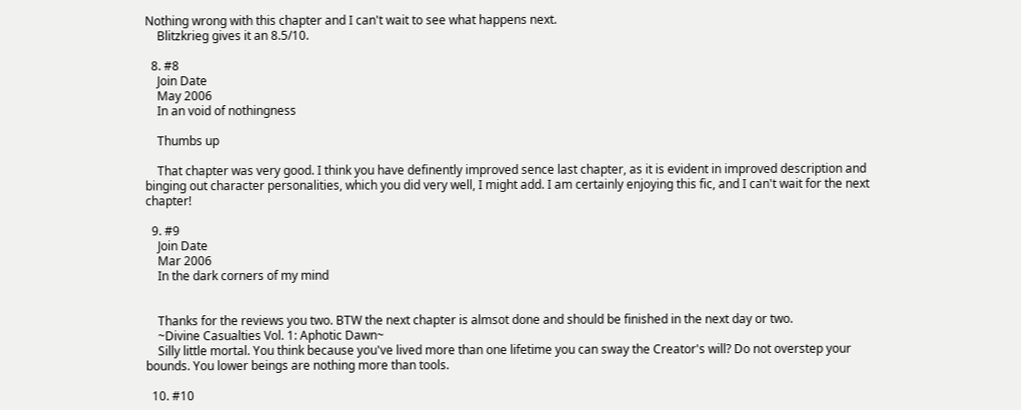Nothing wrong with this chapter and I can't wait to see what happens next.
    Blitzkrieg gives it an 8.5/10.

  8. #8
    Join Date
    May 2006
    In an void of nothingness

    Thumbs up

    That chapter was very good. I think you have definently improved sence last chapter, as it is evident in improved description and binging out character personalities, which you did very well, I might add. I am certainly enjoying this fic, and I can't wait for the next chapter!

  9. #9
    Join Date
    Mar 2006
    In the dark corners of my mind


    Thanks for the reviews you two. BTW the next chapter is almsot done and should be finished in the next day or two.
    ~Divine Casualties Vol. 1: Aphotic Dawn~
    Silly little mortal. You think because you've lived more than one lifetime you can sway the Creator's will? Do not overstep your bounds. You lower beings are nothing more than tools.

  10. #10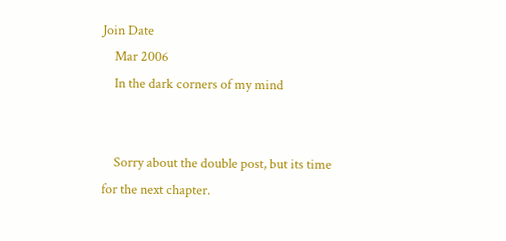Join Date
    Mar 2006
    In the dark corners of my mind


    Sorry about the double post, but its time for the next chapter.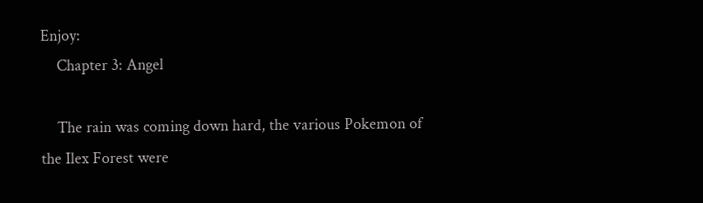Enjoy:
    Chapter 3: Angel

    The rain was coming down hard, the various Pokemon of the Ilex Forest were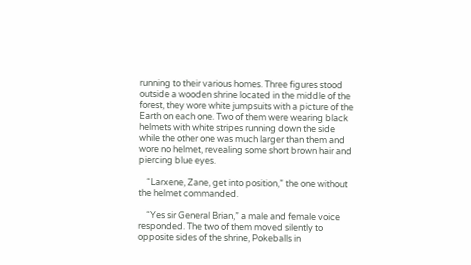running to their various homes. Three figures stood outside a wooden shrine located in the middle of the forest, they wore white jumpsuits with a picture of the Earth on each one. Two of them were wearing black helmets with white stripes running down the side while the other one was much larger than them and wore no helmet, revealing some short brown hair and piercing blue eyes.

    “Larxene, Zane, get into position,” the one without the helmet commanded.

    “Yes sir General Brian,” a male and female voice responded. The two of them moved silently to opposite sides of the shrine, Pokeballs in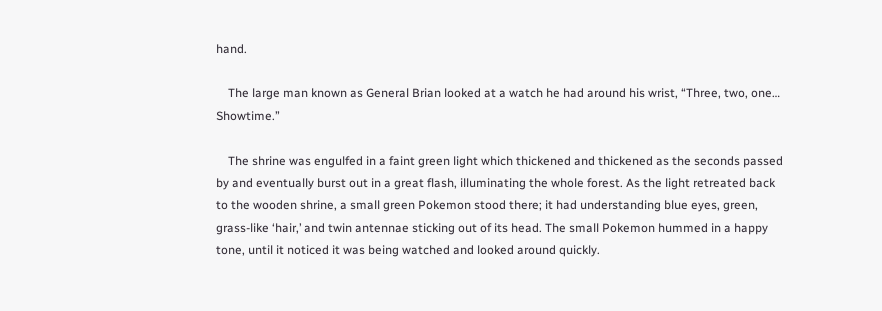hand.

    The large man known as General Brian looked at a watch he had around his wrist, “Three, two, one… Showtime.”

    The shrine was engulfed in a faint green light which thickened and thickened as the seconds passed by and eventually burst out in a great flash, illuminating the whole forest. As the light retreated back to the wooden shrine, a small green Pokemon stood there; it had understanding blue eyes, green, grass-like ‘hair,’ and twin antennae sticking out of its head. The small Pokemon hummed in a happy tone, until it noticed it was being watched and looked around quickly.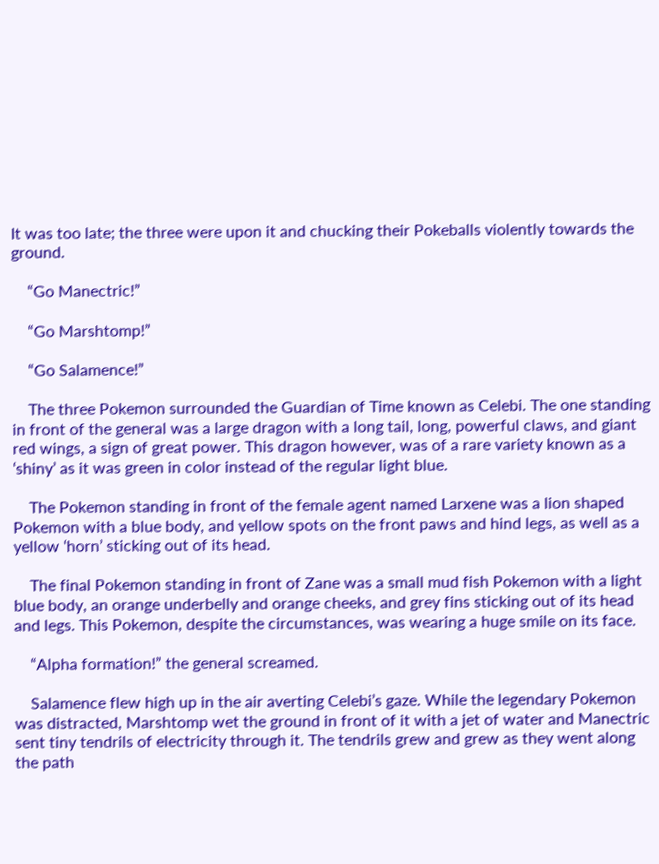It was too late; the three were upon it and chucking their Pokeballs violently towards the ground.

    “Go Manectric!”

    “Go Marshtomp!”

    “Go Salamence!”

    The three Pokemon surrounded the Guardian of Time known as Celebi. The one standing in front of the general was a large dragon with a long tail, long, powerful claws, and giant red wings, a sign of great power. This dragon however, was of a rare variety known as a ‘shiny’ as it was green in color instead of the regular light blue.

    The Pokemon standing in front of the female agent named Larxene was a lion shaped Pokemon with a blue body, and yellow spots on the front paws and hind legs, as well as a yellow ‘horn’ sticking out of its head.

    The final Pokemon standing in front of Zane was a small mud fish Pokemon with a light blue body, an orange underbelly and orange cheeks, and grey fins sticking out of its head and legs. This Pokemon, despite the circumstances, was wearing a huge smile on its face.

    “Alpha formation!” the general screamed.

    Salamence flew high up in the air averting Celebi’s gaze. While the legendary Pokemon was distracted, Marshtomp wet the ground in front of it with a jet of water and Manectric sent tiny tendrils of electricity through it. The tendrils grew and grew as they went along the path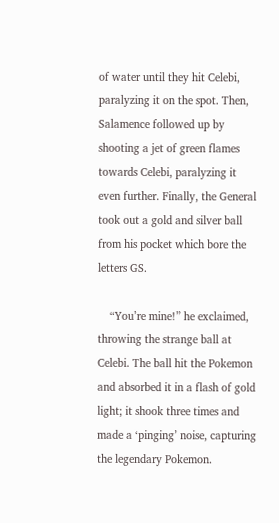of water until they hit Celebi, paralyzing it on the spot. Then, Salamence followed up by shooting a jet of green flames towards Celebi, paralyzing it even further. Finally, the General took out a gold and silver ball from his pocket which bore the letters GS.

    “You’re mine!” he exclaimed, throwing the strange ball at Celebi. The ball hit the Pokemon and absorbed it in a flash of gold light; it shook three times and made a ‘pinging’ noise, capturing the legendary Pokemon.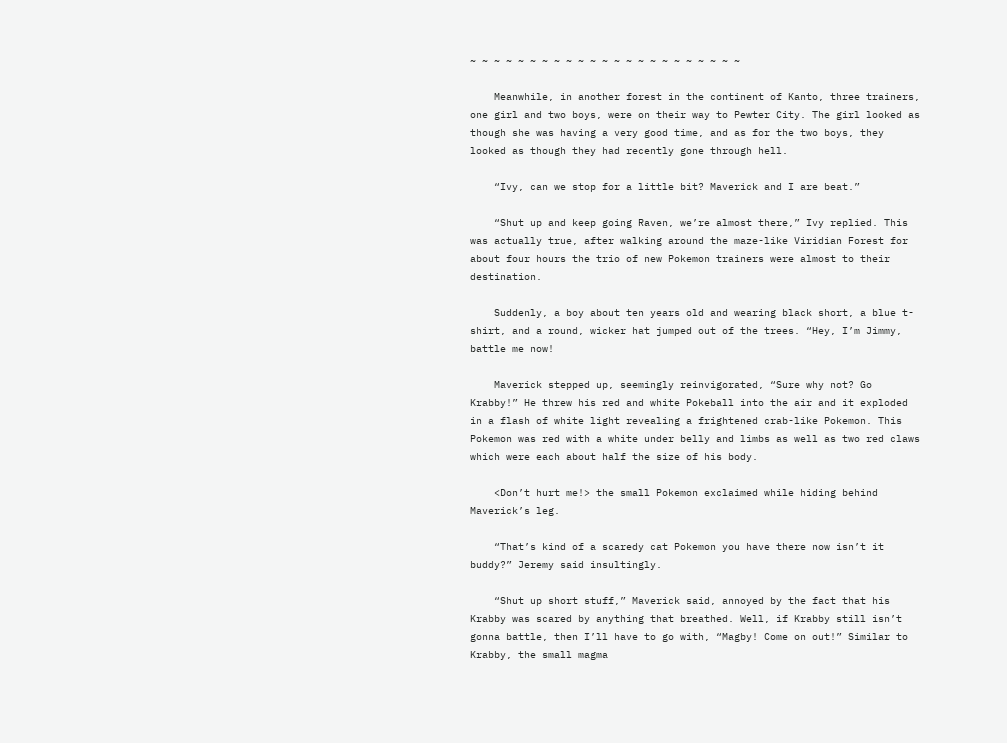~ ~ ~ ~ ~ ~ ~ ~ ~ ~ ~ ~ ~ ~ ~ ~ ~ ~ ~ ~ ~ ~ ~

    Meanwhile, in another forest in the continent of Kanto, three trainers, one girl and two boys, were on their way to Pewter City. The girl looked as though she was having a very good time, and as for the two boys, they looked as though they had recently gone through hell.

    “Ivy, can we stop for a little bit? Maverick and I are beat.”

    “Shut up and keep going Raven, we’re almost there,” Ivy replied. This was actually true, after walking around the maze-like Viridian Forest for about four hours the trio of new Pokemon trainers were almost to their destination.

    Suddenly, a boy about ten years old and wearing black short, a blue t-shirt, and a round, wicker hat jumped out of the trees. “Hey, I’m Jimmy, battle me now!

    Maverick stepped up, seemingly reinvigorated, “Sure why not? Go Krabby!” He threw his red and white Pokeball into the air and it exploded in a flash of white light revealing a frightened crab-like Pokemon. This Pokemon was red with a white under belly and limbs as well as two red claws which were each about half the size of his body.

    <Don’t hurt me!> the small Pokemon exclaimed while hiding behind Maverick’s leg.

    “That’s kind of a scaredy cat Pokemon you have there now isn’t it buddy?” Jeremy said insultingly.

    “Shut up short stuff,” Maverick said, annoyed by the fact that his Krabby was scared by anything that breathed. Well, if Krabby still isn’t gonna battle, then I’ll have to go with, “Magby! Come on out!” Similar to Krabby, the small magma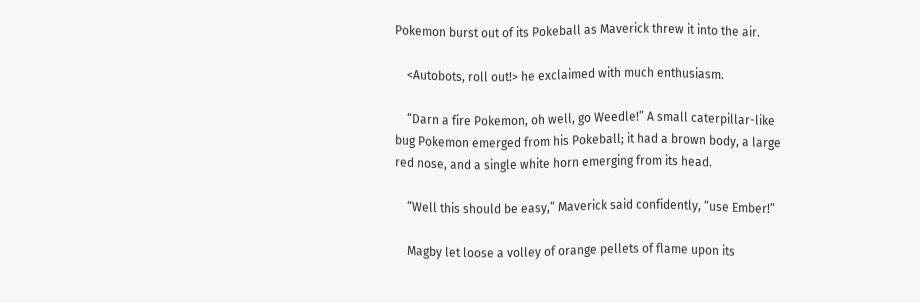Pokemon burst out of its Pokeball as Maverick threw it into the air.

    <Autobots, roll out!> he exclaimed with much enthusiasm.

    “Darn a fire Pokemon, oh well, go Weedle!” A small caterpillar-like bug Pokemon emerged from his Pokeball; it had a brown body, a large red nose, and a single white horn emerging from its head.

    “Well this should be easy,” Maverick said confidently, “use Ember!”

    Magby let loose a volley of orange pellets of flame upon its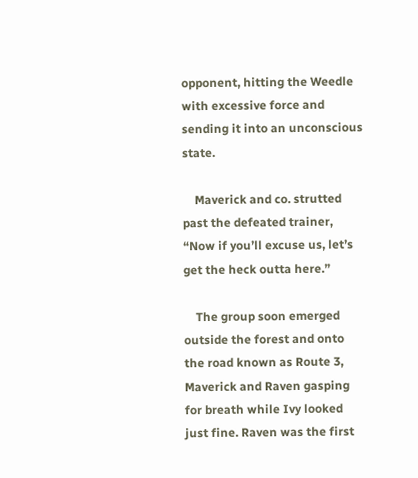opponent, hitting the Weedle with excessive force and sending it into an unconscious state.

    Maverick and co. strutted past the defeated trainer, “Now if you’ll excuse us, let’s get the heck outta here.”

    The group soon emerged outside the forest and onto the road known as Route 3, Maverick and Raven gasping for breath while Ivy looked just fine. Raven was the first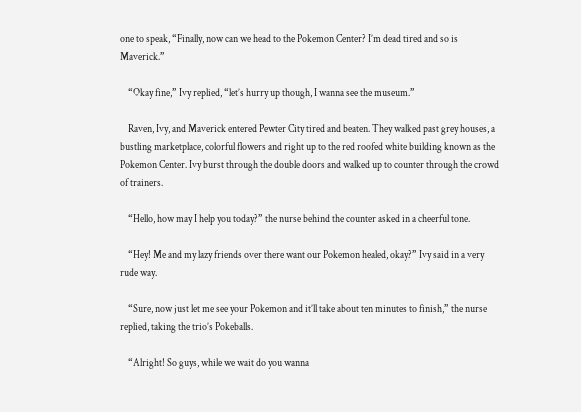one to speak, “Finally, now can we head to the Pokemon Center? I’m dead tired and so is Maverick.”

    “Okay fine,” Ivy replied, “let’s hurry up though, I wanna see the museum.”

    Raven, Ivy, and Maverick entered Pewter City tired and beaten. They walked past grey houses, a bustling marketplace, colorful flowers and right up to the red roofed white building known as the Pokemon Center. Ivy burst through the double doors and walked up to counter through the crowd of trainers.

    “Hello, how may I help you today?” the nurse behind the counter asked in a cheerful tone.

    “Hey! Me and my lazy friends over there want our Pokemon healed, okay?” Ivy said in a very rude way.

    “Sure, now just let me see your Pokemon and it’ll take about ten minutes to finish,” the nurse replied, taking the trio’s Pokeballs.

    “Alright! So guys, while we wait do you wanna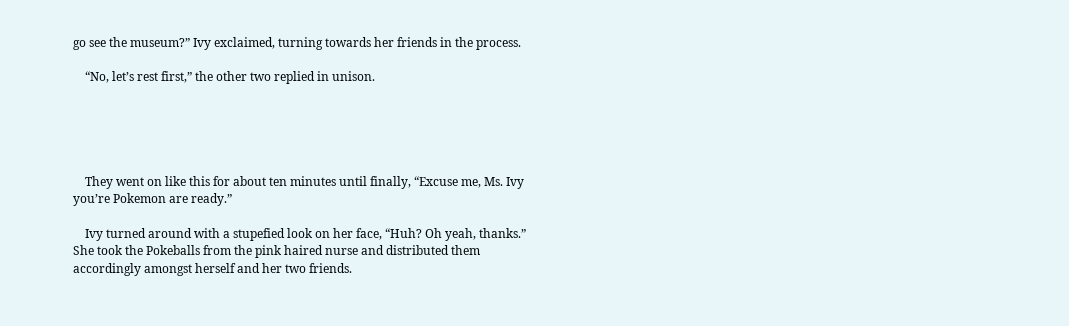go see the museum?” Ivy exclaimed, turning towards her friends in the process.

    “No, let’s rest first,” the other two replied in unison.





    They went on like this for about ten minutes until finally, “Excuse me, Ms. Ivy you’re Pokemon are ready.”

    Ivy turned around with a stupefied look on her face, “Huh? Oh yeah, thanks.” She took the Pokeballs from the pink haired nurse and distributed them accordingly amongst herself and her two friends.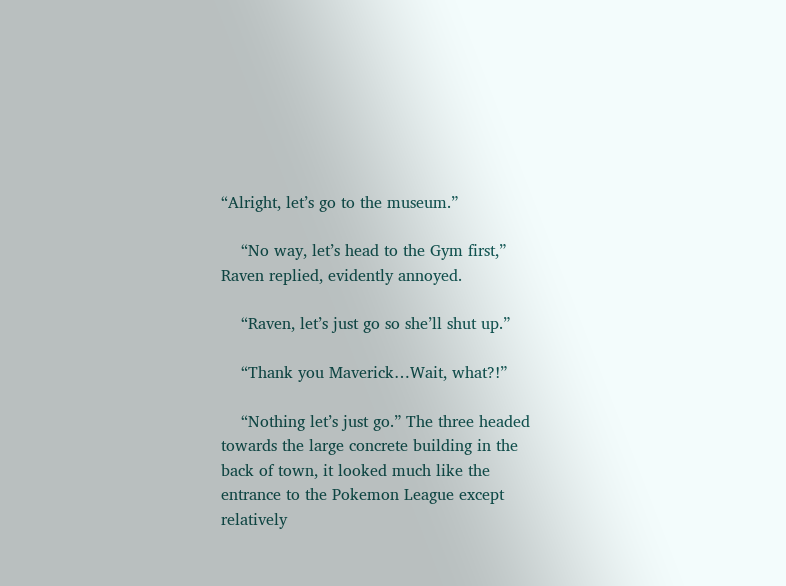“Alright, let’s go to the museum.”

    “No way, let’s head to the Gym first,” Raven replied, evidently annoyed.

    “Raven, let’s just go so she’ll shut up.”

    “Thank you Maverick…Wait, what?!”

    “Nothing let’s just go.” The three headed towards the large concrete building in the back of town, it looked much like the entrance to the Pokemon League except relatively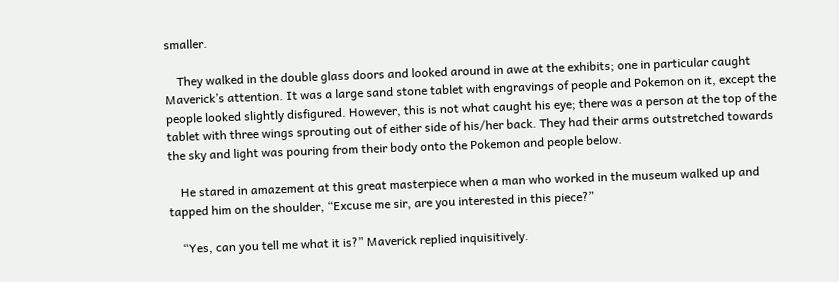smaller.

    They walked in the double glass doors and looked around in awe at the exhibits; one in particular caught Maverick’s attention. It was a large sand stone tablet with engravings of people and Pokemon on it, except the people looked slightly disfigured. However, this is not what caught his eye; there was a person at the top of the tablet with three wings sprouting out of either side of his/her back. They had their arms outstretched towards the sky and light was pouring from their body onto the Pokemon and people below.

    He stared in amazement at this great masterpiece when a man who worked in the museum walked up and tapped him on the shoulder, “Excuse me sir, are you interested in this piece?”

    “Yes, can you tell me what it is?” Maverick replied inquisitively.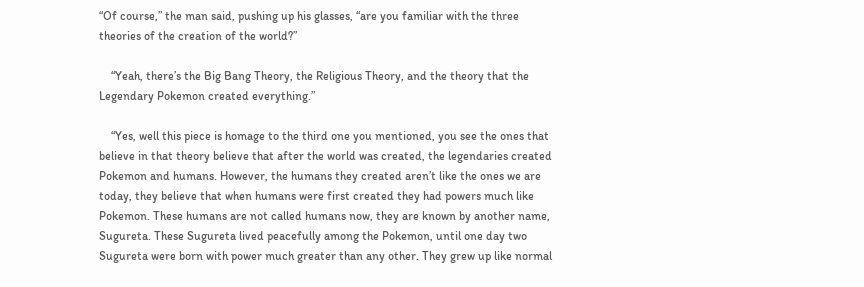“Of course,” the man said, pushing up his glasses, “are you familiar with the three theories of the creation of the world?”

    “Yeah, there’s the Big Bang Theory, the Religious Theory, and the theory that the Legendary Pokemon created everything.”

    “Yes, well this piece is homage to the third one you mentioned, you see the ones that believe in that theory believe that after the world was created, the legendaries created Pokemon and humans. However, the humans they created aren’t like the ones we are today, they believe that when humans were first created they had powers much like Pokemon. These humans are not called humans now, they are known by another name, Sugureta. These Sugureta lived peacefully among the Pokemon, until one day two Sugureta were born with power much greater than any other. They grew up like normal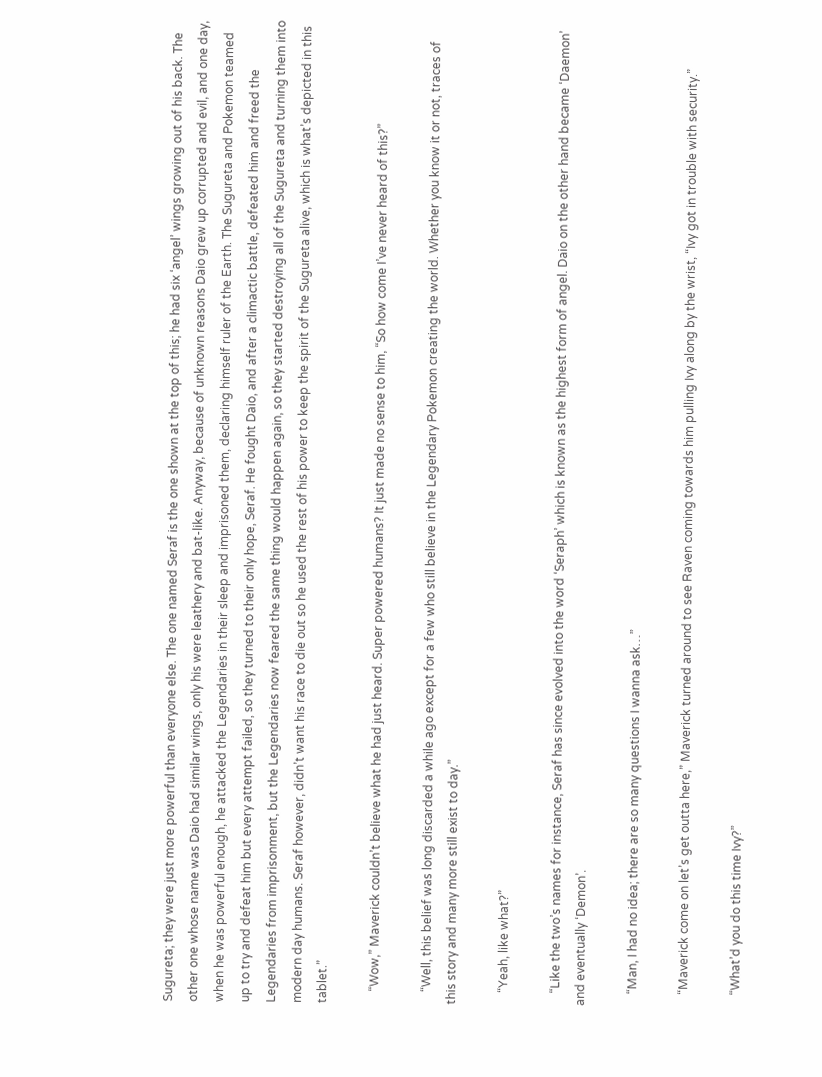Sugureta; they were just more powerful than everyone else. The one named Seraf is the one shown at the top of this; he had six ‘angel’ wings growing out of his back. The other one whose name was Daio had similar wings, only his were leathery and bat-like. Anyway, because of unknown reasons Daio grew up corrupted and evil, and one day, when he was powerful enough, he attacked the Legendaries in their sleep and imprisoned them, declaring himself ruler of the Earth. The Sugureta and Pokemon teamed up to try and defeat him but every attempt failed, so they turned to their only hope, Seraf. He fought Daio, and after a climactic battle, defeated him and freed the Legendaries from imprisonment, but the Legendaries now feared the same thing would happen again, so they started destroying all of the Sugureta and turning them into modern day humans. Seraf however, didn’t want his race to die out so he used the rest of his power to keep the spirit of the Sugureta alive, which is what’s depicted in this tablet.”

    “Wow,” Maverick couldn’t believe what he had just heard. Super powered humans? It just made no sense to him, “So how come I’ve never heard of this?”

    “Well, this belief was long discarded a while ago except for a few who still believe in the Legendary Pokemon creating the world. Whether you know it or not, traces of this story and many more still exist to day.”

    “Yeah, like what?”

    “Like the two’s names for instance, Seraf has since evolved into the word ‘Seraph’ which is known as the highest form of angel. Daio on the other hand became ‘Daemon’ and eventually ‘Demon’.

    “Man, I had no idea; there are so many questions I wanna ask…”

    “Maverick come on let’s get outta here,” Maverick turned around to see Raven coming towards him pulling Ivy along by the wrist, “Ivy got in trouble with security.”

    “What’d you do this time Ivy?”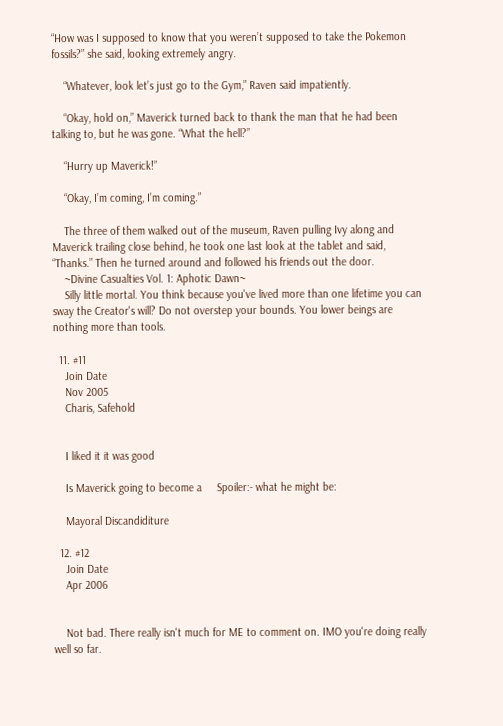“How was I supposed to know that you weren’t supposed to take the Pokemon fossils?” she said, looking extremely angry.

    “Whatever, look let’s just go to the Gym,” Raven said impatiently.

    “Okay, hold on,” Maverick turned back to thank the man that he had been talking to, but he was gone. “What the hell?”

    “Hurry up Maverick!”

    “Okay, I’m coming, I’m coming.”

    The three of them walked out of the museum, Raven pulling Ivy along and Maverick trailing close behind, he took one last look at the tablet and said, “Thanks.” Then he turned around and followed his friends out the door.
    ~Divine Casualties Vol. 1: Aphotic Dawn~
    Silly little mortal. You think because you've lived more than one lifetime you can sway the Creator's will? Do not overstep your bounds. You lower beings are nothing more than tools.

  11. #11
    Join Date
    Nov 2005
    Charis, Safehold


    I liked it it was good

    Is Maverick going to become a     Spoiler:- what he might be:

    Mayoral Discandiditure

  12. #12
    Join Date
    Apr 2006


    Not bad. There really isn't much for ME to comment on. IMO you're doing really well so far.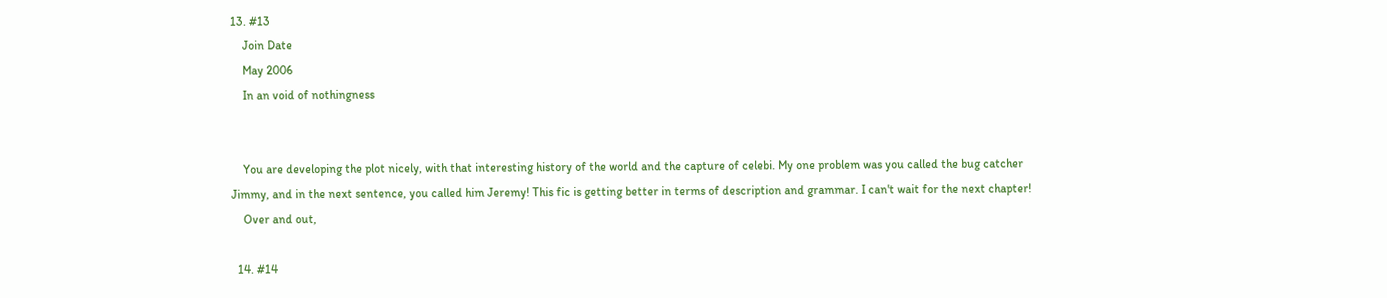13. #13
    Join Date
    May 2006
    In an void of nothingness


    You are developing the plot nicely, with that interesting history of the world and the capture of celebi. My one problem was you called the bug catcher Jimmy, and in the next sentence, you called him Jeremy! This fic is getting better in terms of description and grammar. I can't wait for the next chapter!
    Over and out,

  14. #14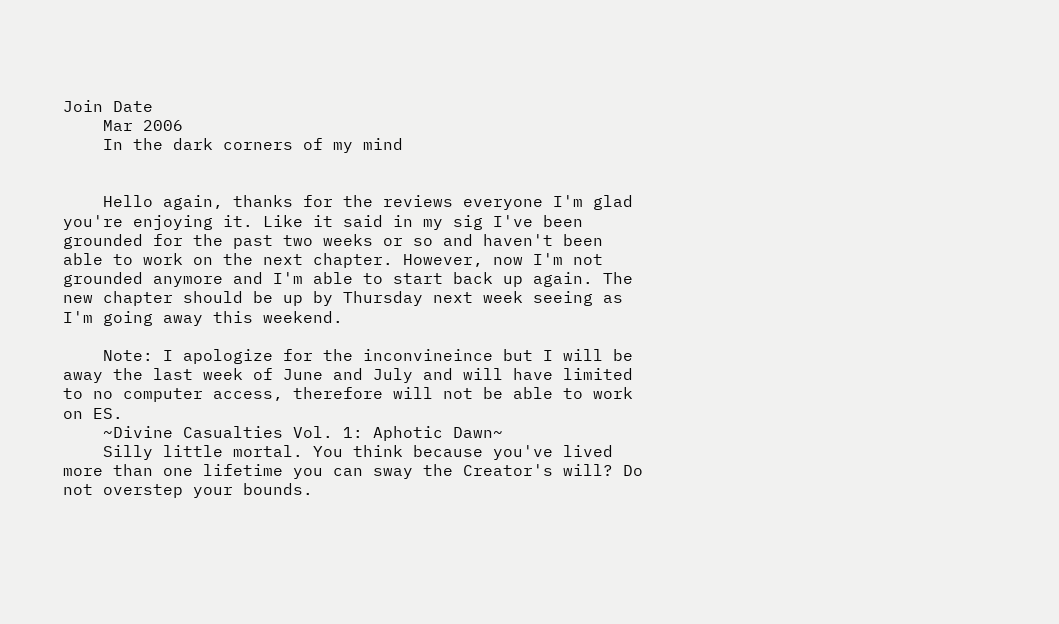Join Date
    Mar 2006
    In the dark corners of my mind


    Hello again, thanks for the reviews everyone I'm glad you're enjoying it. Like it said in my sig I've been grounded for the past two weeks or so and haven't been able to work on the next chapter. However, now I'm not grounded anymore and I'm able to start back up again. The new chapter should be up by Thursday next week seeing as I'm going away this weekend.

    Note: I apologize for the inconvineince but I will be away the last week of June and July and will have limited to no computer access, therefore will not be able to work on ES.
    ~Divine Casualties Vol. 1: Aphotic Dawn~
    Silly little mortal. You think because you've lived more than one lifetime you can sway the Creator's will? Do not overstep your bounds.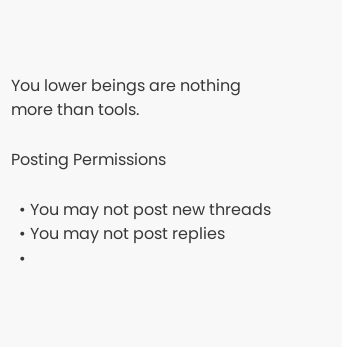You lower beings are nothing more than tools.

Posting Permissions

  • You may not post new threads
  • You may not post replies
  •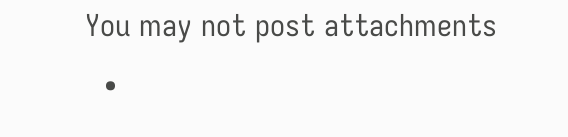You may not post attachments
  •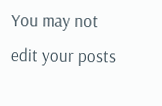You may not edit your posts